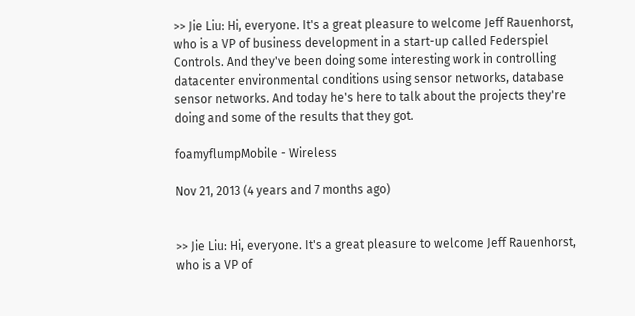>> Jie Liu: Hi, everyone. It's a great pleasure to welcome Jeff Rauenhorst, who is a VP of business development in a start-up called Federspiel Controls. And they've been doing some interesting work in controlling datacenter environmental conditions using sensor networks, database sensor networks. And today he's here to talk about the projects they're doing and some of the results that they got.

foamyflumpMobile - Wireless

Nov 21, 2013 (4 years and 7 months ago)


>> Jie Liu: Hi, everyone. It's a great pleasure to welcome Jeff Rauenhorst, who is a VP of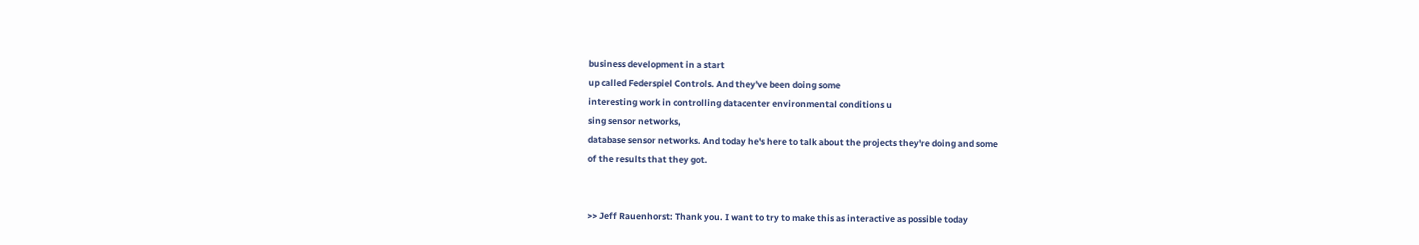business development in a start
up called Federspiel Controls. And they've been doing some
interesting work in controlling datacenter environmental conditions u
sing sensor networks,
database sensor networks. And today he's here to talk about the projects they're doing and some
of the results that they got.


>> Jeff Rauenhorst: Thank you. I want to try to make this as interactive as possible today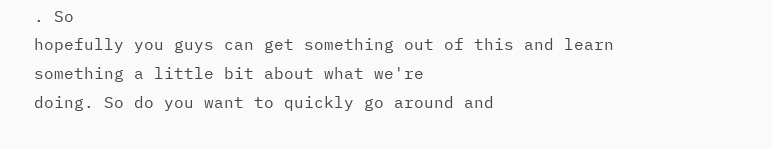. So
hopefully you guys can get something out of this and learn something a little bit about what we're
doing. So do you want to quickly go around and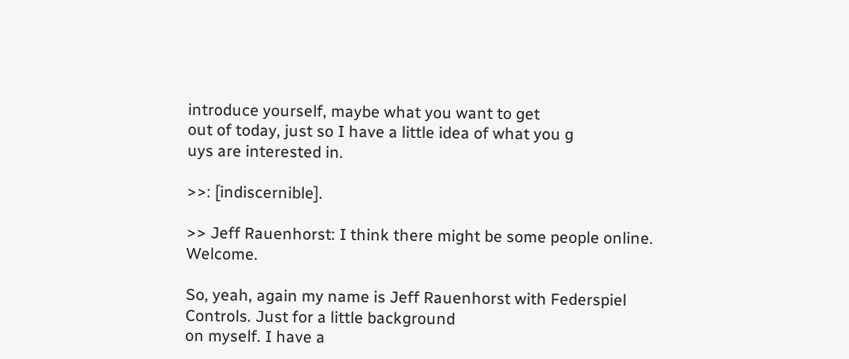introduce yourself, maybe what you want to get
out of today, just so I have a little idea of what you g
uys are interested in.

>>: [indiscernible].

>> Jeff Rauenhorst: I think there might be some people online. Welcome.

So, yeah, again my name is Jeff Rauenhorst with Federspiel Controls. Just for a little background
on myself. I have a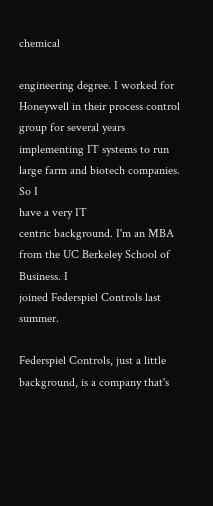chemical

engineering degree. I worked for Honeywell in their process control
group for several years implementing IT systems to run large farm and biotech companies. So I
have a very IT
centric background. I'm an MBA from the UC Berkeley School of Business. I
joined Federspiel Controls last summer.

Federspiel Controls, just a little background, is a company that's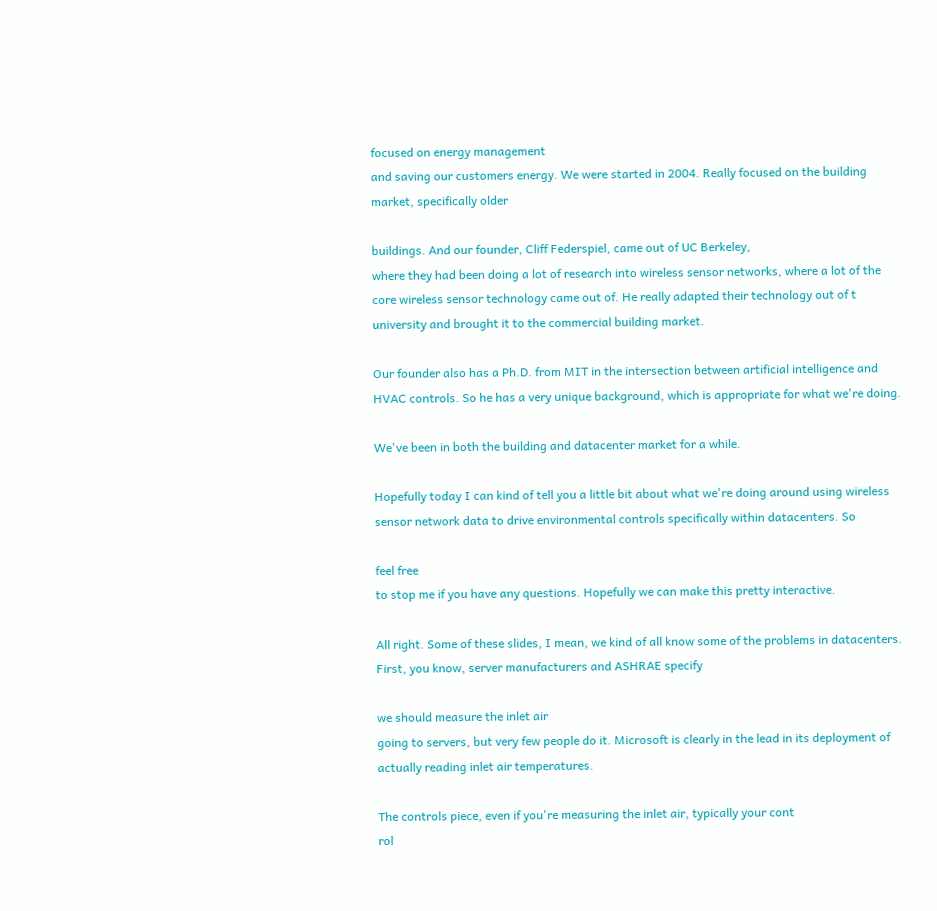focused on energy management
and saving our customers energy. We were started in 2004. Really focused on the building
market, specifically older

buildings. And our founder, Cliff Federspiel, came out of UC Berkeley,
where they had been doing a lot of research into wireless sensor networks, where a lot of the
core wireless sensor technology came out of. He really adapted their technology out of t
university and brought it to the commercial building market.

Our founder also has a Ph.D. from MIT in the intersection between artificial intelligence and
HVAC controls. So he has a very unique background, which is appropriate for what we're doing.

We've been in both the building and datacenter market for a while.

Hopefully today I can kind of tell you a little bit about what we're doing around using wireless
sensor network data to drive environmental controls specifically within datacenters. So

feel free
to stop me if you have any questions. Hopefully we can make this pretty interactive.

All right. Some of these slides, I mean, we kind of all know some of the problems in datacenters.
First, you know, server manufacturers and ASHRAE specify

we should measure the inlet air
going to servers, but very few people do it. Microsoft is clearly in the lead in its deployment of
actually reading inlet air temperatures.

The controls piece, even if you're measuring the inlet air, typically your cont
rol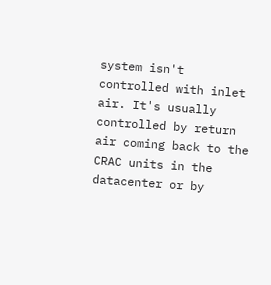system isn't
controlled with inlet air. It's usually controlled by return air coming back to the CRAC units in the
datacenter or by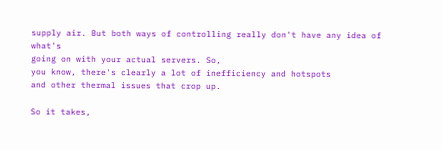supply air. But both ways of controlling really don't have any idea of what's
going on with your actual servers. So,
you know, there's clearly a lot of inefficiency and hotspots
and other thermal issues that crop up.

So it takes,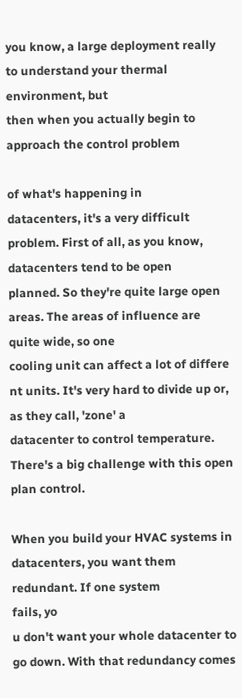you know, a large deployment really to understand your thermal environment, but
then when you actually begin to approach the control problem

of what's happening in
datacenters, it's a very difficult problem. First of all, as you know, datacenters tend to be open
planned. So they're quite large open areas. The areas of influence are quite wide, so one
cooling unit can affect a lot of differe
nt units. It's very hard to divide up or, as they call, 'zone' a
datacenter to control temperature. There's a big challenge with this open plan control.

When you build your HVAC systems in datacenters, you want them redundant. If one system
fails, yo
u don't want your whole datacenter to go down. With that redundancy comes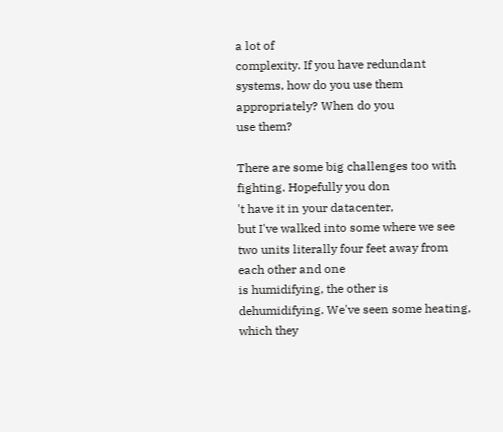a lot of
complexity. If you have redundant systems, how do you use them appropriately? When do you
use them?

There are some big challenges too with fighting. Hopefully you don
't have it in your datacenter,
but I've walked into some where we see two units literally four feet away from each other and one
is humidifying, the other is dehumidifying. We've seen some heating, which they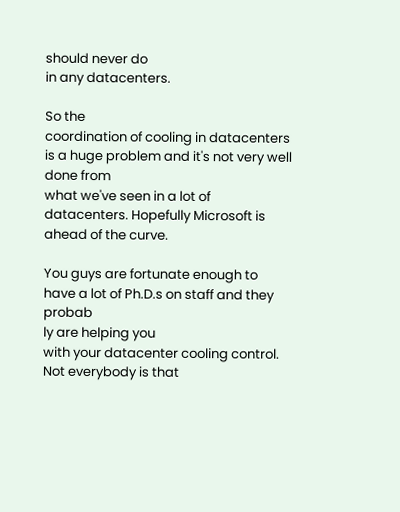should never do
in any datacenters.

So the
coordination of cooling in datacenters is a huge problem and it's not very well done from
what we've seen in a lot of datacenters. Hopefully Microsoft is ahead of the curve.

You guys are fortunate enough to have a lot of Ph.D.s on staff and they probab
ly are helping you
with your datacenter cooling control. Not everybody is that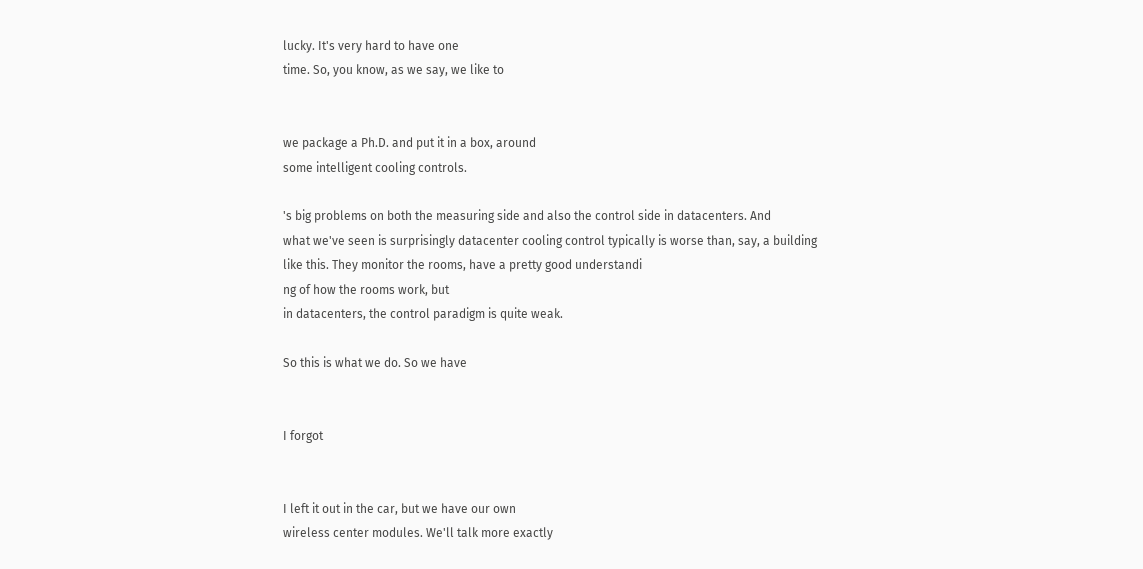lucky. It's very hard to have one
time. So, you know, as we say, we like to


we package a Ph.D. and put it in a box, around
some intelligent cooling controls.

's big problems on both the measuring side and also the control side in datacenters. And
what we've seen is surprisingly datacenter cooling control typically is worse than, say, a building
like this. They monitor the rooms, have a pretty good understandi
ng of how the rooms work, but
in datacenters, the control paradigm is quite weak.

So this is what we do. So we have


I forgot


I left it out in the car, but we have our own
wireless center modules. We'll talk more exactly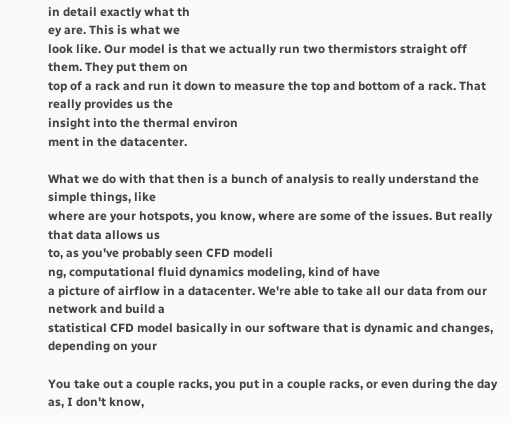in detail exactly what th
ey are. This is what we
look like. Our model is that we actually run two thermistors straight off them. They put them on
top of a rack and run it down to measure the top and bottom of a rack. That really provides us the
insight into the thermal environ
ment in the datacenter.

What we do with that then is a bunch of analysis to really understand the simple things, like
where are your hotspots, you know, where are some of the issues. But really that data allows us
to, as you've probably seen CFD modeli
ng, computational fluid dynamics modeling, kind of have
a picture of airflow in a datacenter. We're able to take all our data from our network and build a
statistical CFD model basically in our software that is dynamic and changes, depending on your

You take out a couple racks, you put in a couple racks, or even during the day as, I don't know,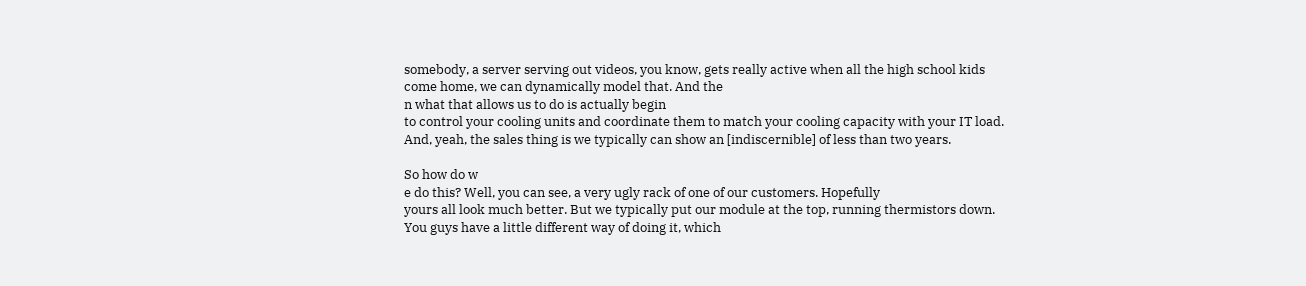somebody, a server serving out videos, you know, gets really active when all the high school kids
come home, we can dynamically model that. And the
n what that allows us to do is actually begin
to control your cooling units and coordinate them to match your cooling capacity with your IT load.
And, yeah, the sales thing is we typically can show an [indiscernible] of less than two years.

So how do w
e do this? Well, you can see, a very ugly rack of one of our customers. Hopefully
yours all look much better. But we typically put our module at the top, running thermistors down.
You guys have a little different way of doing it, which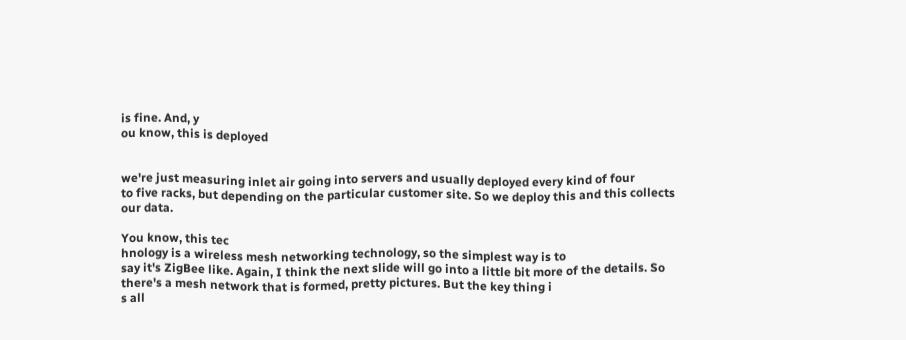is fine. And, y
ou know, this is deployed


we're just measuring inlet air going into servers and usually deployed every kind of four
to five racks, but depending on the particular customer site. So we deploy this and this collects
our data.

You know, this tec
hnology is a wireless mesh networking technology, so the simplest way is to
say it's ZigBee like. Again, I think the next slide will go into a little bit more of the details. So
there's a mesh network that is formed, pretty pictures. But the key thing i
s all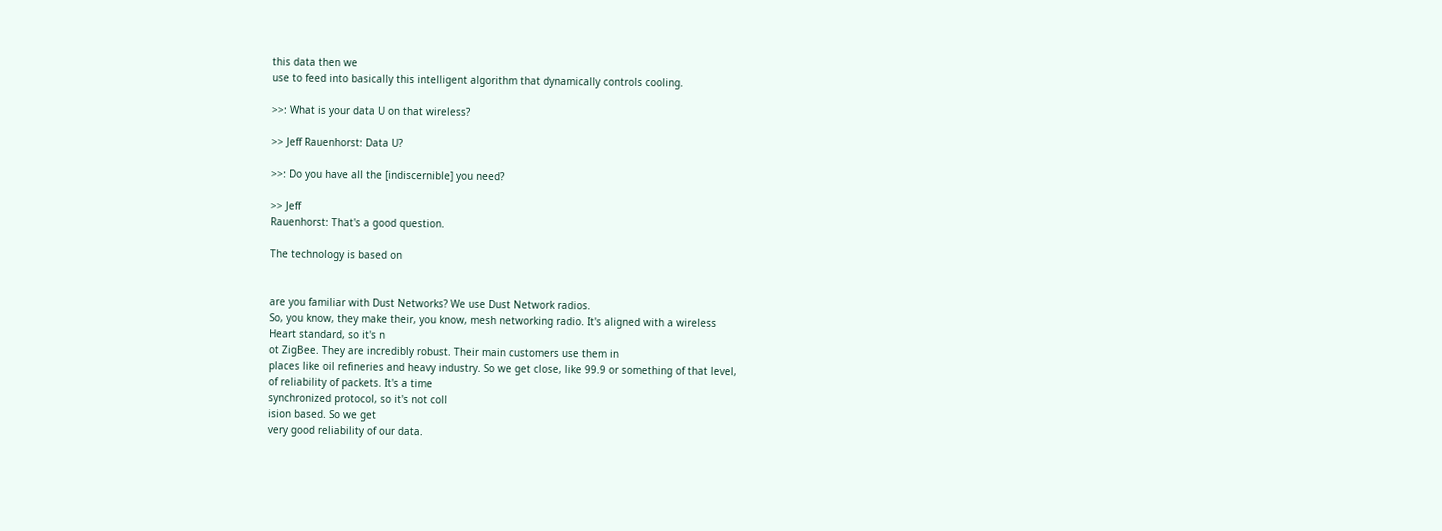this data then we
use to feed into basically this intelligent algorithm that dynamically controls cooling.

>>: What is your data U on that wireless?

>> Jeff Rauenhorst: Data U?

>>: Do you have all the [indiscernible] you need?

>> Jeff
Rauenhorst: That's a good question.

The technology is based on


are you familiar with Dust Networks? We use Dust Network radios.
So, you know, they make their, you know, mesh networking radio. It's aligned with a wireless
Heart standard, so it's n
ot ZigBee. They are incredibly robust. Their main customers use them in
places like oil refineries and heavy industry. So we get close, like 99.9 or something of that level,
of reliability of packets. It's a time
synchronized protocol, so it's not coll
ision based. So we get
very good reliability of our data.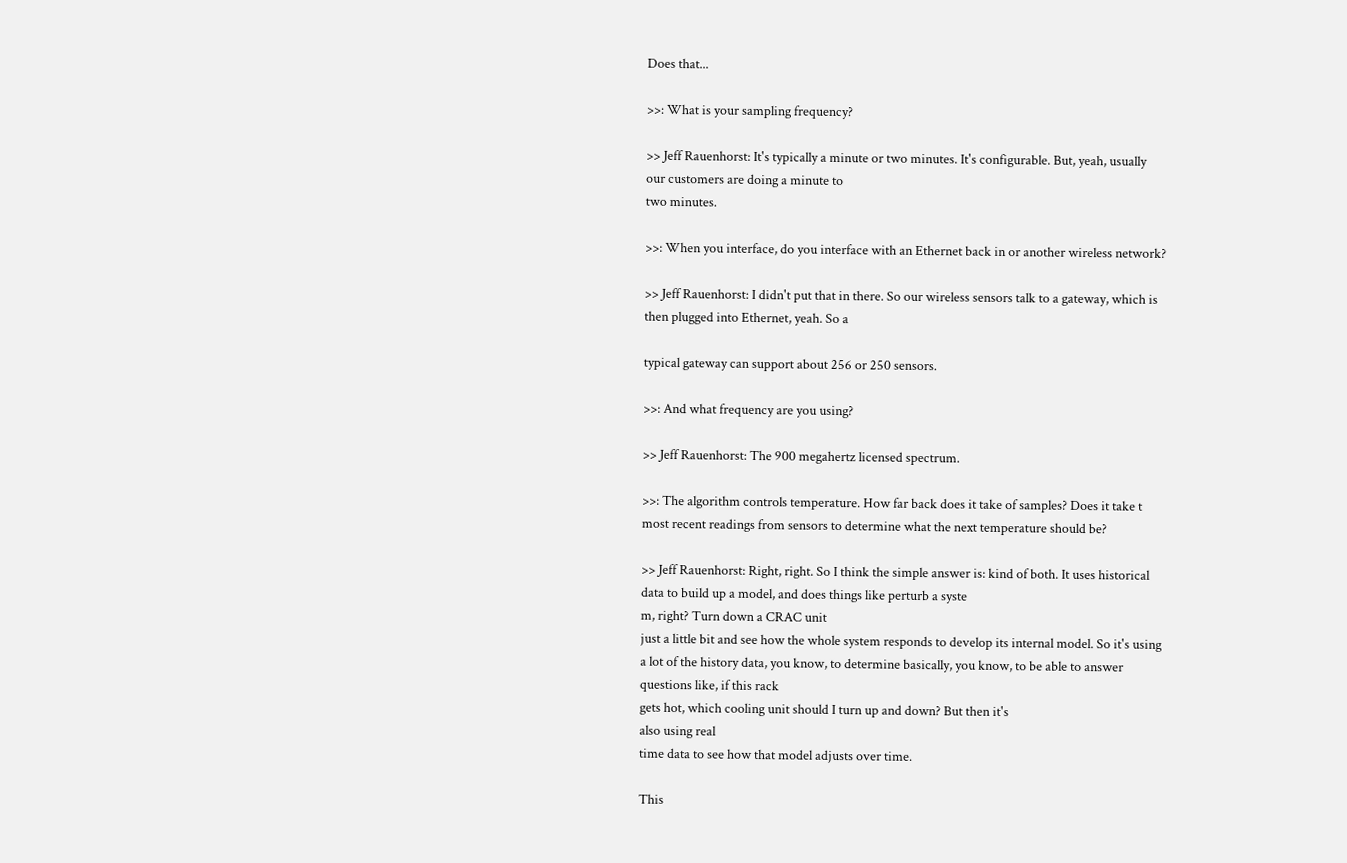Does that...

>>: What is your sampling frequency?

>> Jeff Rauenhorst: It's typically a minute or two minutes. It's configurable. But, yeah, usually
our customers are doing a minute to
two minutes.

>>: When you interface, do you interface with an Ethernet back in or another wireless network?

>> Jeff Rauenhorst: I didn't put that in there. So our wireless sensors talk to a gateway, which is
then plugged into Ethernet, yeah. So a

typical gateway can support about 256 or 250 sensors.

>>: And what frequency are you using?

>> Jeff Rauenhorst: The 900 megahertz licensed spectrum.

>>: The algorithm controls temperature. How far back does it take of samples? Does it take t
most recent readings from sensors to determine what the next temperature should be?

>> Jeff Rauenhorst: Right, right. So I think the simple answer is: kind of both. It uses historical
data to build up a model, and does things like perturb a syste
m, right? Turn down a CRAC unit
just a little bit and see how the whole system responds to develop its internal model. So it's using
a lot of the history data, you know, to determine basically, you know, to be able to answer
questions like, if this rack
gets hot, which cooling unit should I turn up and down? But then it's
also using real
time data to see how that model adjusts over time.

This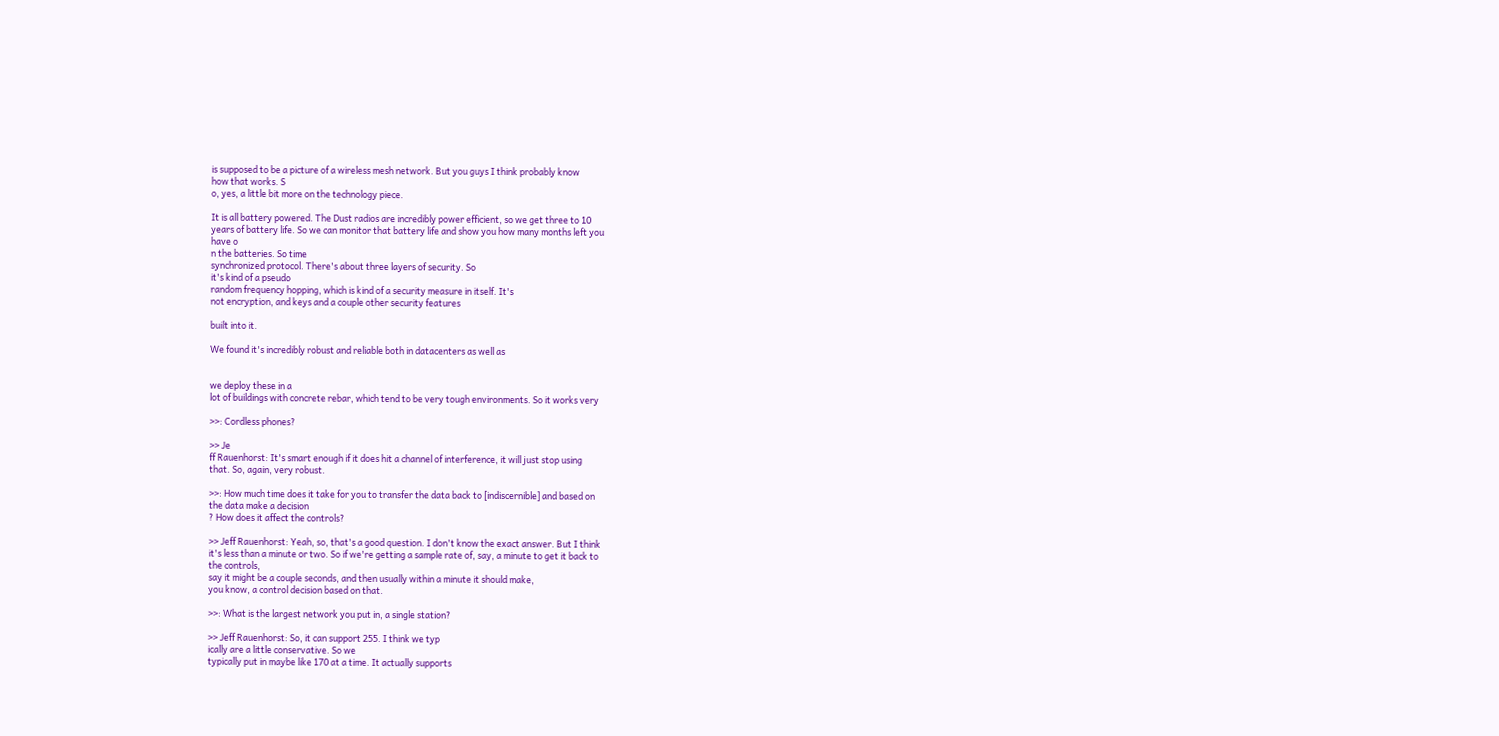is supposed to be a picture of a wireless mesh network. But you guys I think probably know
how that works. S
o, yes, a little bit more on the technology piece.

It is all battery powered. The Dust radios are incredibly power efficient, so we get three to 10
years of battery life. So we can monitor that battery life and show you how many months left you
have o
n the batteries. So time
synchronized protocol. There's about three layers of security. So
it's kind of a pseudo
random frequency hopping, which is kind of a security measure in itself. It's
not encryption, and keys and a couple other security features

built into it.

We found it's incredibly robust and reliable both in datacenters as well as


we deploy these in a
lot of buildings with concrete rebar, which tend to be very tough environments. So it works very

>>: Cordless phones?

>> Je
ff Rauenhorst: It's smart enough if it does hit a channel of interference, it will just stop using
that. So, again, very robust.

>>: How much time does it take for you to transfer the data back to [indiscernible] and based on
the data make a decision
? How does it affect the controls?

>> Jeff Rauenhorst: Yeah, so, that's a good question. I don't know the exact answer. But I think
it's less than a minute or two. So if we're getting a sample rate of, say, a minute to get it back to
the controls,
say it might be a couple seconds, and then usually within a minute it should make,
you know, a control decision based on that.

>>: What is the largest network you put in, a single station?

>> Jeff Rauenhorst: So, it can support 255. I think we typ
ically are a little conservative. So we
typically put in maybe like 170 at a time. It actually supports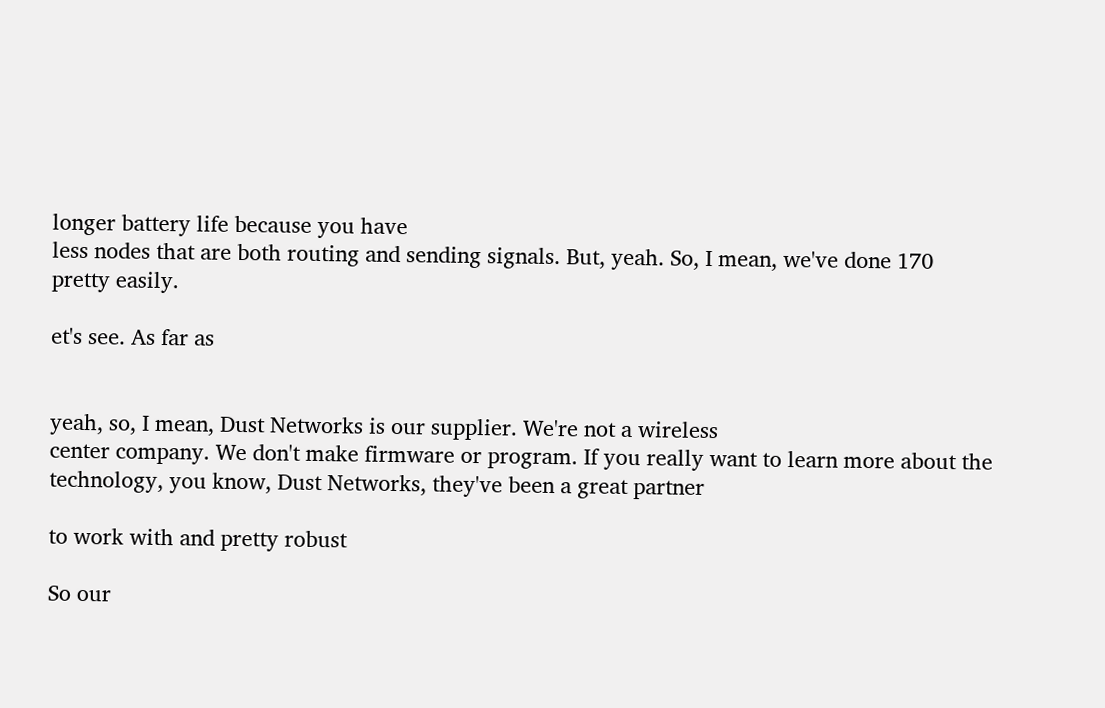longer battery life because you have
less nodes that are both routing and sending signals. But, yeah. So, I mean, we've done 170
pretty easily.

et's see. As far as


yeah, so, I mean, Dust Networks is our supplier. We're not a wireless
center company. We don't make firmware or program. If you really want to learn more about the
technology, you know, Dust Networks, they've been a great partner

to work with and pretty robust

So our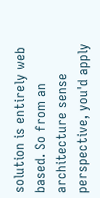solution is entirely web based. So from an architecture sense perspective, you'd apply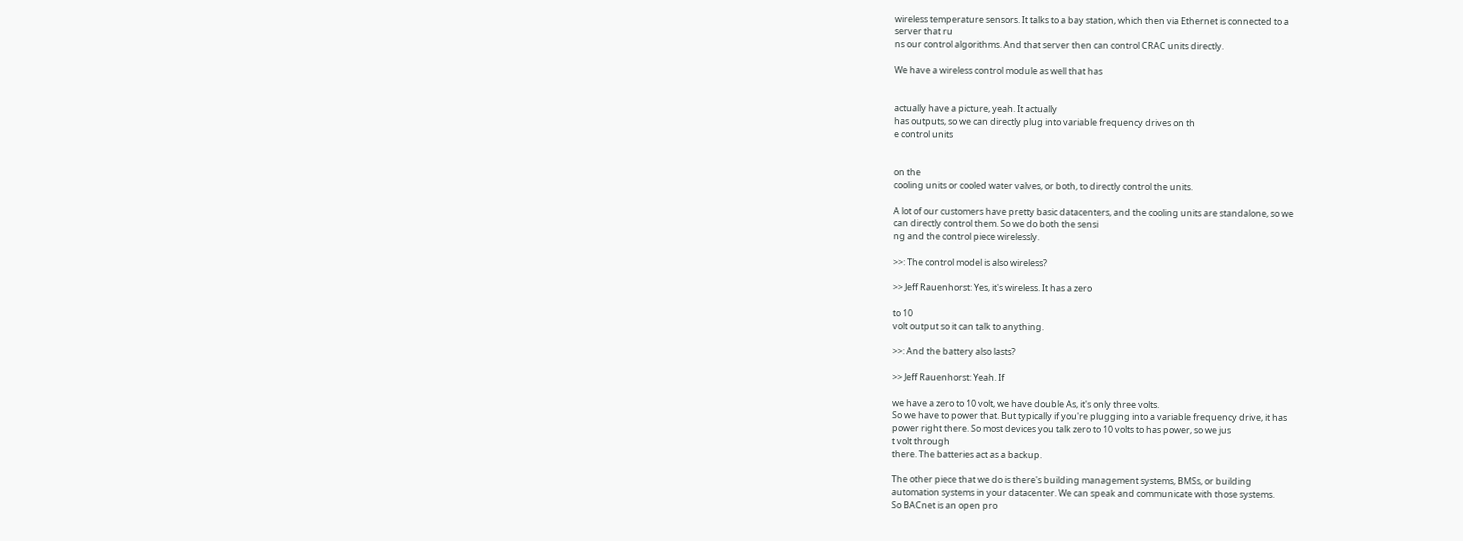wireless temperature sensors. It talks to a bay station, which then via Ethernet is connected to a
server that ru
ns our control algorithms. And that server then can control CRAC units directly.

We have a wireless control module as well that has


actually have a picture, yeah. It actually
has outputs, so we can directly plug into variable frequency drives on th
e control units


on the
cooling units or cooled water valves, or both, to directly control the units.

A lot of our customers have pretty basic datacenters, and the cooling units are standalone, so we
can directly control them. So we do both the sensi
ng and the control piece wirelessly.

>>: The control model is also wireless?

>> Jeff Rauenhorst: Yes, it's wireless. It has a zero

to 10
volt output so it can talk to anything.

>>: And the battery also lasts?

>> Jeff Rauenhorst: Yeah. If

we have a zero to 10 volt, we have double As, it's only three volts.
So we have to power that. But typically if you're plugging into a variable frequency drive, it has
power right there. So most devices you talk zero to 10 volts to has power, so we jus
t volt through
there. The batteries act as a backup.

The other piece that we do is there's building management systems, BMSs, or building
automation systems in your datacenter. We can speak and communicate with those systems.
So BACnet is an open pro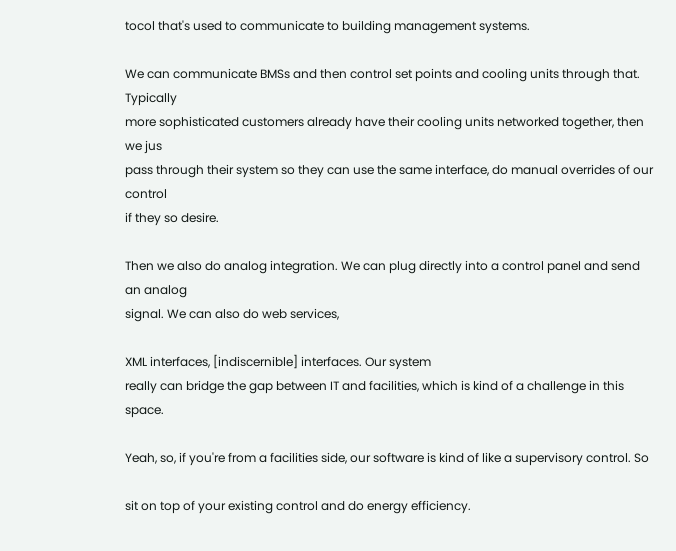tocol that's used to communicate to building management systems.

We can communicate BMSs and then control set points and cooling units through that. Typically
more sophisticated customers already have their cooling units networked together, then we jus
pass through their system so they can use the same interface, do manual overrides of our control
if they so desire.

Then we also do analog integration. We can plug directly into a control panel and send an analog
signal. We can also do web services,

XML interfaces, [indiscernible] interfaces. Our system
really can bridge the gap between IT and facilities, which is kind of a challenge in this space.

Yeah, so, if you're from a facilities side, our software is kind of like a supervisory control. So

sit on top of your existing control and do energy efficiency.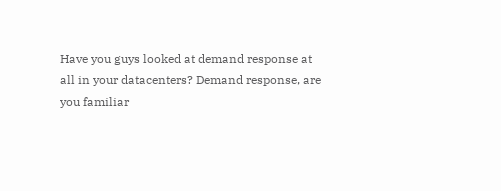Have you guys looked at demand response at all in your datacenters? Demand response, are
you familiar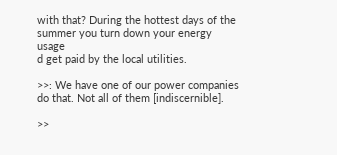with that? During the hottest days of the summer you turn down your energy usage
d get paid by the local utilities.

>>: We have one of our power companies do that. Not all of them [indiscernible].

>>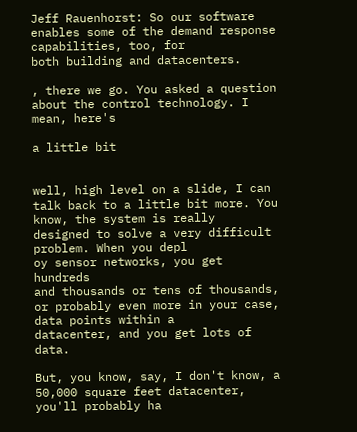Jeff Rauenhorst: So our software enables some of the demand response capabilities, too, for
both building and datacenters.

, there we go. You asked a question about the control technology. I mean, here's

a little bit


well, high level on a slide, I can talk back to a little bit more. You know, the system is really
designed to solve a very difficult problem. When you depl
oy sensor networks, you get hundreds
and thousands or tens of thousands, or probably even more in your case, data points within a
datacenter, and you get lots of data.

But, you know, say, I don't know, a 50,000 square feet datacenter, you'll probably ha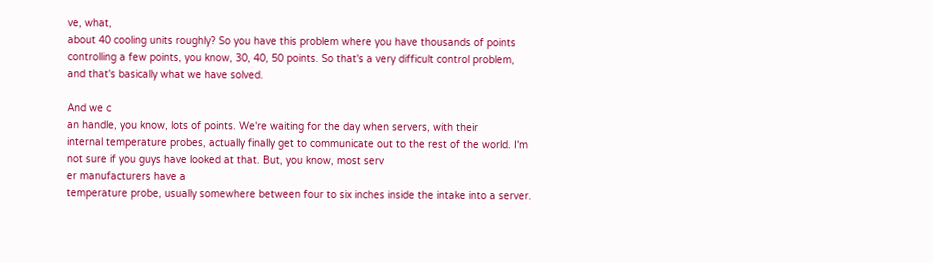ve, what,
about 40 cooling units roughly? So you have this problem where you have thousands of points
controlling a few points, you know, 30, 40, 50 points. So that's a very difficult control problem,
and that's basically what we have solved.

And we c
an handle, you know, lots of points. We're waiting for the day when servers, with their
internal temperature probes, actually finally get to communicate out to the rest of the world. I'm
not sure if you guys have looked at that. But, you know, most serv
er manufacturers have a
temperature probe, usually somewhere between four to six inches inside the intake into a server.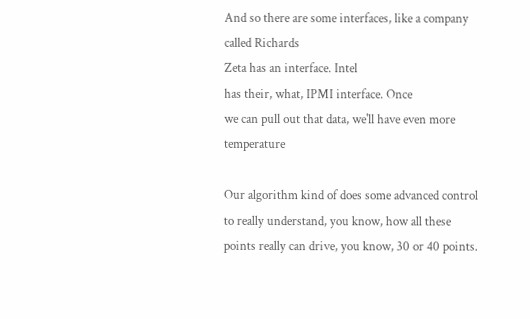And so there are some interfaces, like a company called Richards
Zeta has an interface. Intel
has their, what, IPMI interface. Once
we can pull out that data, we'll have even more temperature

Our algorithm kind of does some advanced control to really understand, you know, how all these
points really can drive, you know, 30 or 40 points.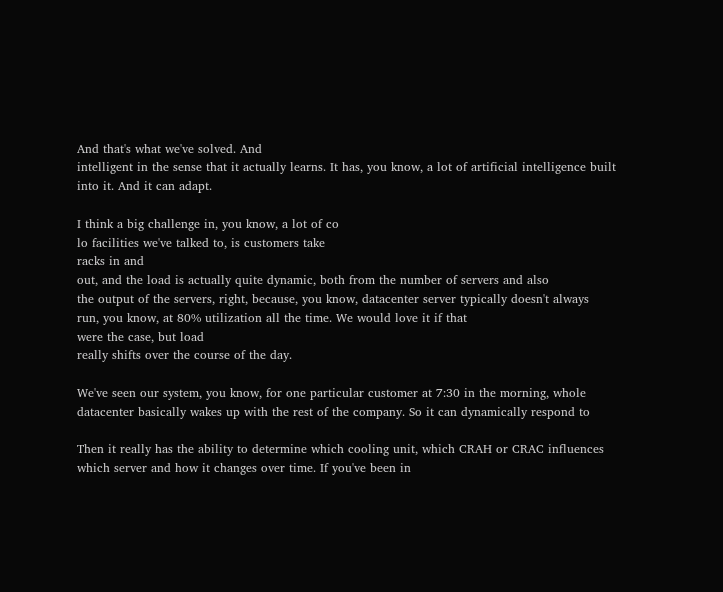And that's what we've solved. And
intelligent in the sense that it actually learns. It has, you know, a lot of artificial intelligence built
into it. And it can adapt.

I think a big challenge in, you know, a lot of co
lo facilities we've talked to, is customers take
racks in and
out, and the load is actually quite dynamic, both from the number of servers and also
the output of the servers, right, because, you know, datacenter server typically doesn't always
run, you know, at 80% utilization all the time. We would love it if that
were the case, but load
really shifts over the course of the day.

We've seen our system, you know, for one particular customer at 7:30 in the morning, whole
datacenter basically wakes up with the rest of the company. So it can dynamically respond to

Then it really has the ability to determine which cooling unit, which CRAH or CRAC influences
which server and how it changes over time. If you've been in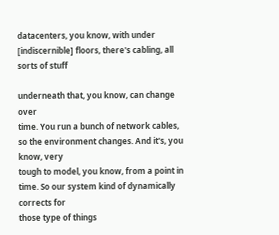datacenters, you know, with under
[indiscernible] floors, there's cabling, all sorts of stuff

underneath that, you know, can change over
time. You run a bunch of network cables, so the environment changes. And it's, you know, very
tough to model, you know, from a point in time. So our system kind of dynamically corrects for
those type of things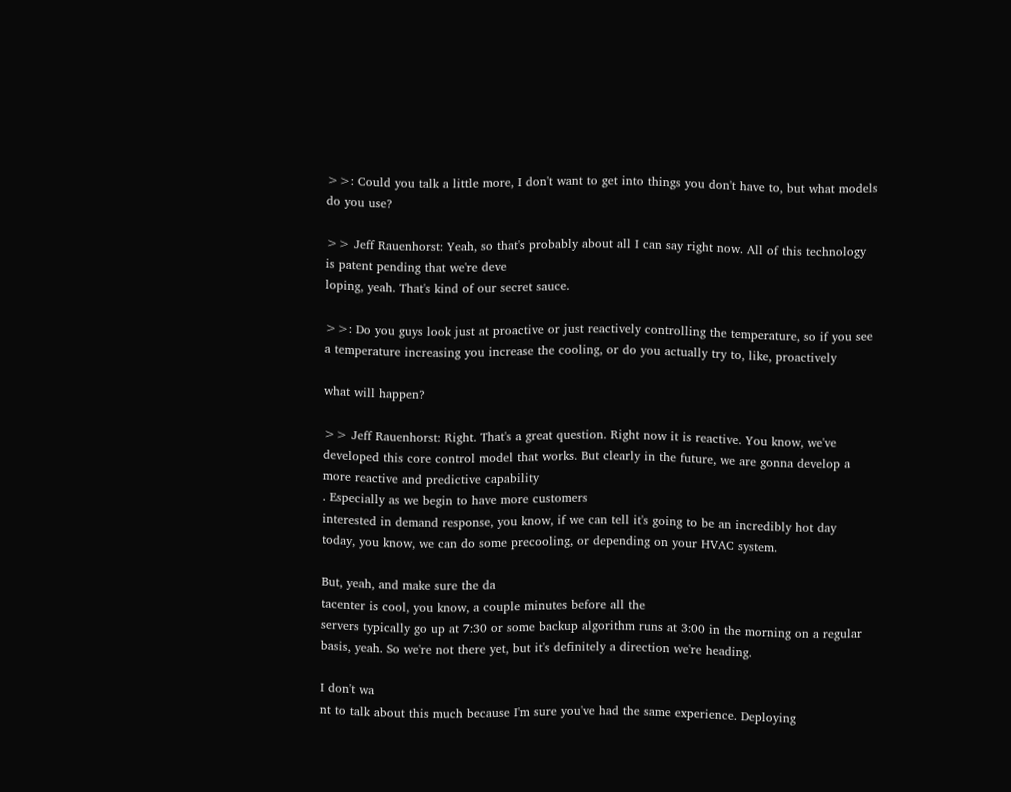>>: Could you talk a little more, I don't want to get into things you don't have to, but what models
do you use?

>> Jeff Rauenhorst: Yeah, so that's probably about all I can say right now. All of this technology
is patent pending that we're deve
loping, yeah. That's kind of our secret sauce.

>>: Do you guys look just at proactive or just reactively controlling the temperature, so if you see
a temperature increasing you increase the cooling, or do you actually try to, like, proactively

what will happen?

>> Jeff Rauenhorst: Right. That's a great question. Right now it is reactive. You know, we've
developed this core control model that works. But clearly in the future, we are gonna develop a
more reactive and predictive capability
. Especially as we begin to have more customers
interested in demand response, you know, if we can tell it's going to be an incredibly hot day
today, you know, we can do some precooling, or depending on your HVAC system.

But, yeah, and make sure the da
tacenter is cool, you know, a couple minutes before all the
servers typically go up at 7:30 or some backup algorithm runs at 3:00 in the morning on a regular
basis, yeah. So we're not there yet, but it's definitely a direction we're heading.

I don't wa
nt to talk about this much because I'm sure you've had the same experience. Deploying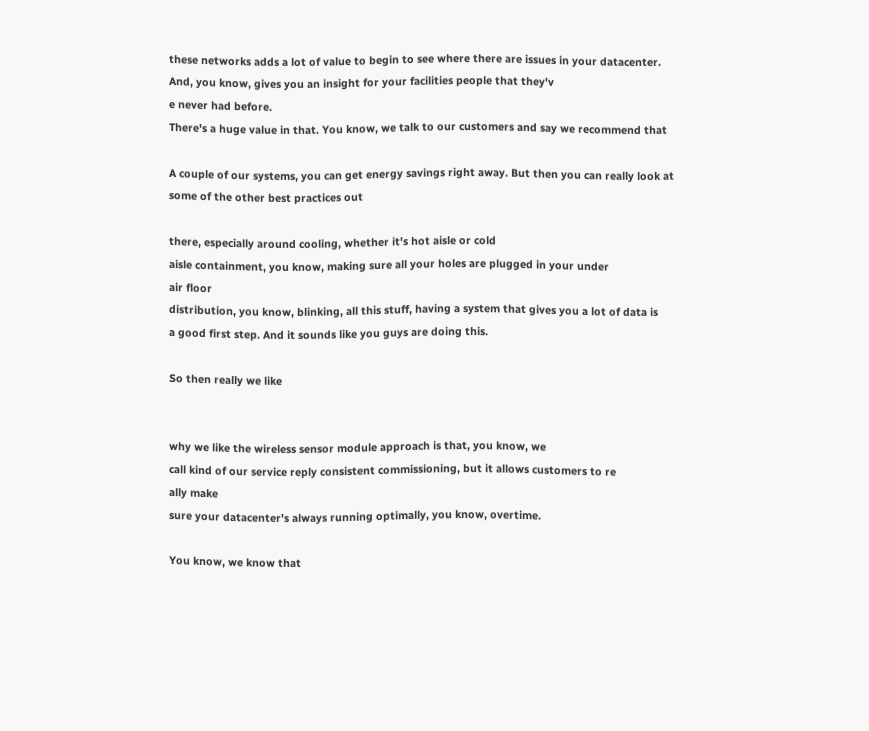these networks adds a lot of value to begin to see where there are issues in your datacenter.
And, you know, gives you an insight for your facilities people that they'v
e never had before.
There's a huge value in that. You know, we talk to our customers and say we recommend that

A couple of our systems, you can get energy savings right away. But then you can really look at
some of the other best practices out

there, especially around cooling, whether it's hot aisle or cold
aisle containment, you know, making sure all your holes are plugged in your under
air floor
distribution, you know, blinking, all this stuff, having a system that gives you a lot of data is
a good first step. And it sounds like you guys are doing this.

So then really we like


why we like the wireless sensor module approach is that, you know, we
call kind of our service reply consistent commissioning, but it allows customers to re
ally make
sure your datacenter's always running optimally, you know, overtime.

You know, we know that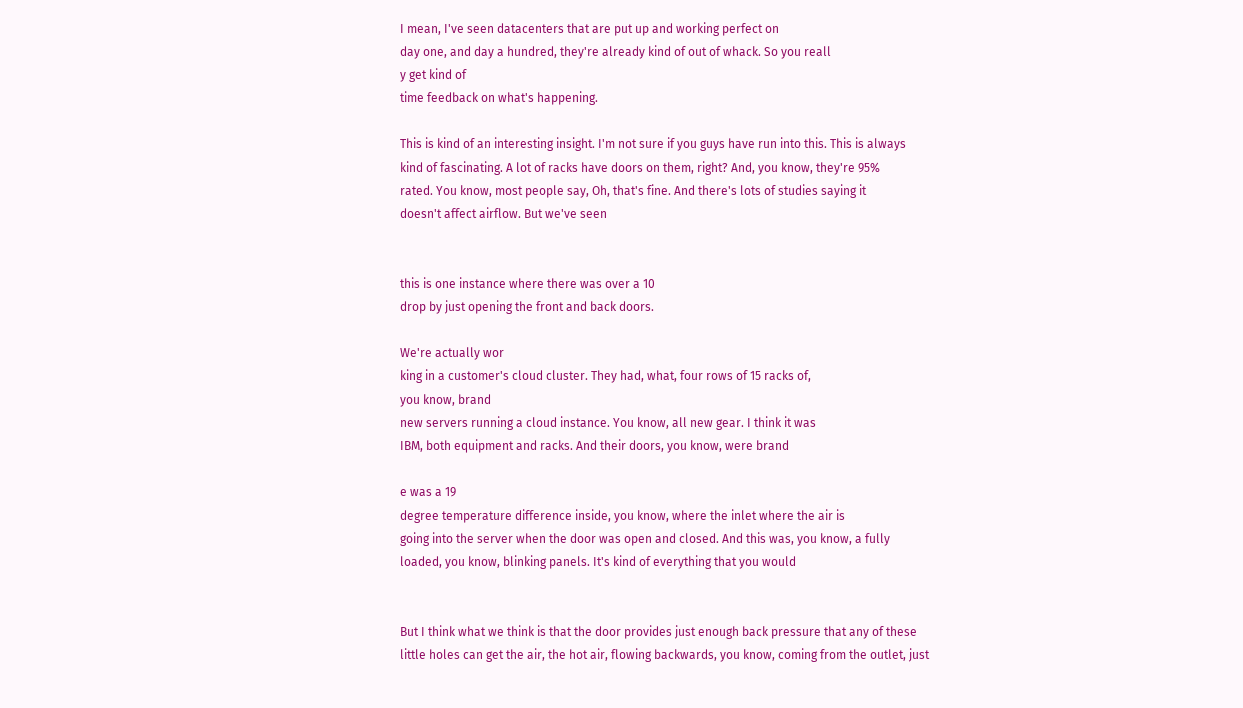I mean, I've seen datacenters that are put up and working perfect on
day one, and day a hundred, they're already kind of out of whack. So you reall
y get kind of
time feedback on what's happening.

This is kind of an interesting insight. I'm not sure if you guys have run into this. This is always
kind of fascinating. A lot of racks have doors on them, right? And, you know, they're 95%
rated. You know, most people say, Oh, that's fine. And there's lots of studies saying it
doesn't affect airflow. But we've seen


this is one instance where there was over a 10
drop by just opening the front and back doors.

We're actually wor
king in a customer's cloud cluster. They had, what, four rows of 15 racks of,
you know, brand
new servers running a cloud instance. You know, all new gear. I think it was
IBM, both equipment and racks. And their doors, you know, were brand

e was a 19
degree temperature difference inside, you know, where the inlet where the air is
going into the server when the door was open and closed. And this was, you know, a fully
loaded, you know, blinking panels. It's kind of everything that you would


But I think what we think is that the door provides just enough back pressure that any of these
little holes can get the air, the hot air, flowing backwards, you know, coming from the outlet, just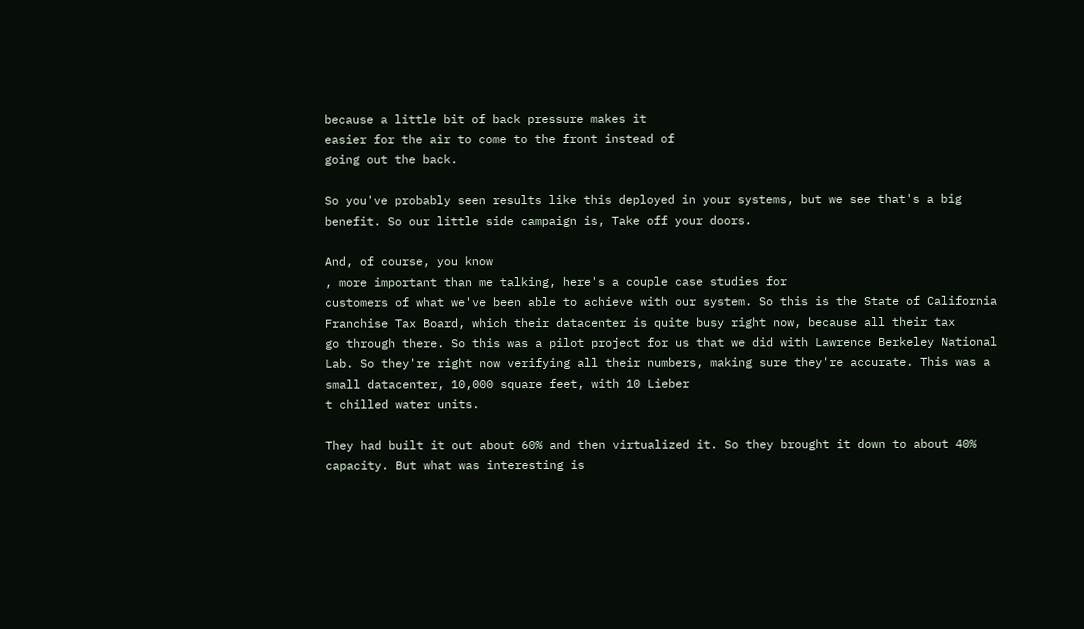because a little bit of back pressure makes it
easier for the air to come to the front instead of
going out the back.

So you've probably seen results like this deployed in your systems, but we see that's a big
benefit. So our little side campaign is, Take off your doors.

And, of course, you know
, more important than me talking, here's a couple case studies for
customers of what we've been able to achieve with our system. So this is the State of California
Franchise Tax Board, which their datacenter is quite busy right now, because all their tax
go through there. So this was a pilot project for us that we did with Lawrence Berkeley National
Lab. So they're right now verifying all their numbers, making sure they're accurate. This was a
small datacenter, 10,000 square feet, with 10 Lieber
t chilled water units.

They had built it out about 60% and then virtualized it. So they brought it down to about 40%
capacity. But what was interesting is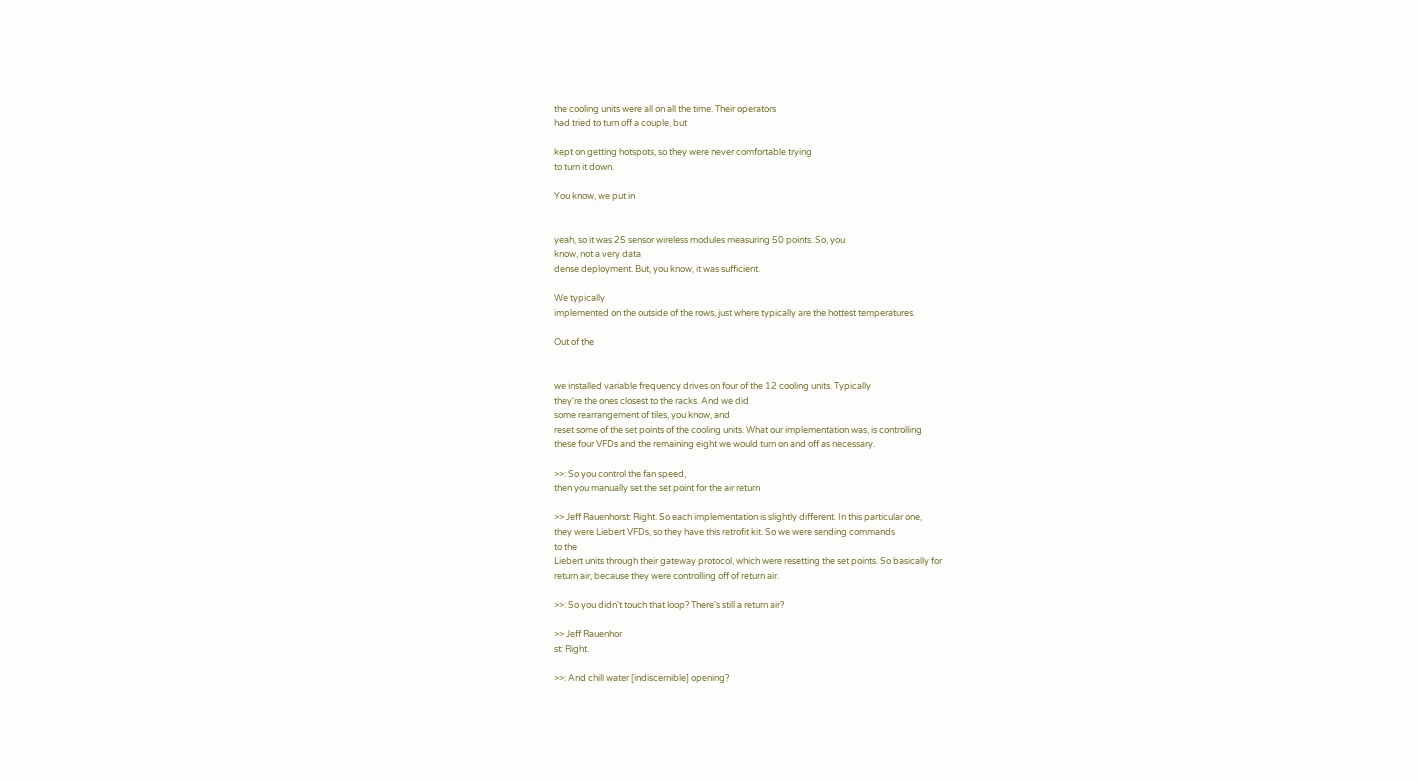the cooling units were all on all the time. Their operators
had tried to turn off a couple, but

kept on getting hotspots, so they were never comfortable trying
to turn it down.

You know, we put in


yeah, so it was 25 sensor wireless modules measuring 50 points. So, you
know, not a very data
dense deployment. But, you know, it was sufficient.

We typically
implemented on the outside of the rows, just where typically are the hottest temperatures.

Out of the


we installed variable frequency drives on four of the 12 cooling units. Typically
they're the ones closest to the racks. And we did
some rearrangement of tiles, you know, and
reset some of the set points of the cooling units. What our implementation was, is controlling
these four VFDs and the remaining eight we would turn on and off as necessary.

>>: So you control the fan speed,
then you manually set the set point for the air return

>> Jeff Rauenhorst: Right. So each implementation is slightly different. In this particular one,
they were Liebert VFDs, so they have this retrofit kit. So we were sending commands
to the
Liebert units through their gateway protocol, which were resetting the set points. So basically for
return air, because they were controlling off of return air.

>>: So you didn't touch that loop? There's still a return air?

>> Jeff Rauenhor
st: Right.

>>: And chill water [indiscernible] opening?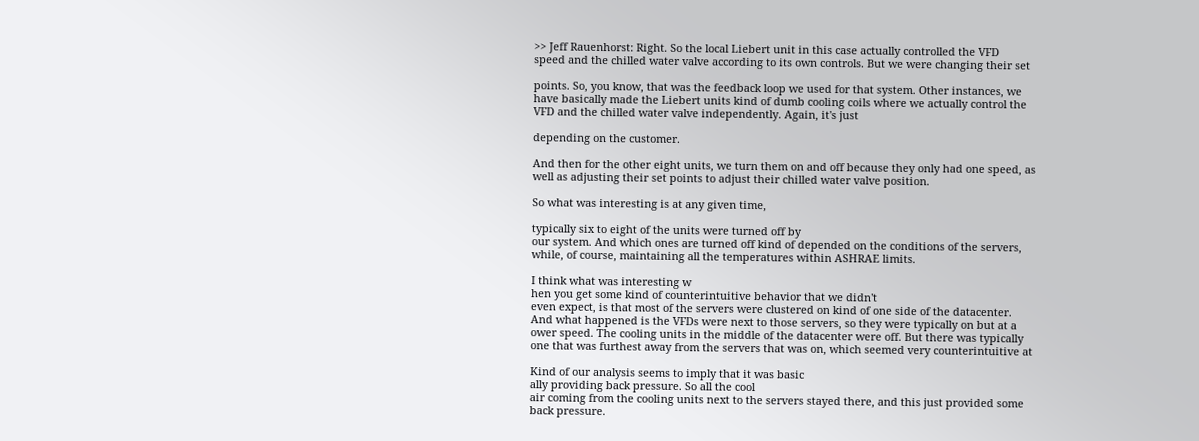>> Jeff Rauenhorst: Right. So the local Liebert unit in this case actually controlled the VFD
speed and the chilled water valve according to its own controls. But we were changing their set

points. So, you know, that was the feedback loop we used for that system. Other instances, we
have basically made the Liebert units kind of dumb cooling coils where we actually control the
VFD and the chilled water valve independently. Again, it's just

depending on the customer.

And then for the other eight units, we turn them on and off because they only had one speed, as
well as adjusting their set points to adjust their chilled water valve position.

So what was interesting is at any given time,

typically six to eight of the units were turned off by
our system. And which ones are turned off kind of depended on the conditions of the servers,
while, of course, maintaining all the temperatures within ASHRAE limits.

I think what was interesting w
hen you get some kind of counterintuitive behavior that we didn't
even expect, is that most of the servers were clustered on kind of one side of the datacenter.
And what happened is the VFDs were next to those servers, so they were typically on but at a
ower speed. The cooling units in the middle of the datacenter were off. But there was typically
one that was furthest away from the servers that was on, which seemed very counterintuitive at

Kind of our analysis seems to imply that it was basic
ally providing back pressure. So all the cool
air coming from the cooling units next to the servers stayed there, and this just provided some
back pressure.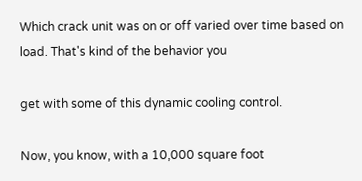Which crack unit was on or off varied over time based on load. That's kind of the behavior you

get with some of this dynamic cooling control.

Now, you know, with a 10,000 square foot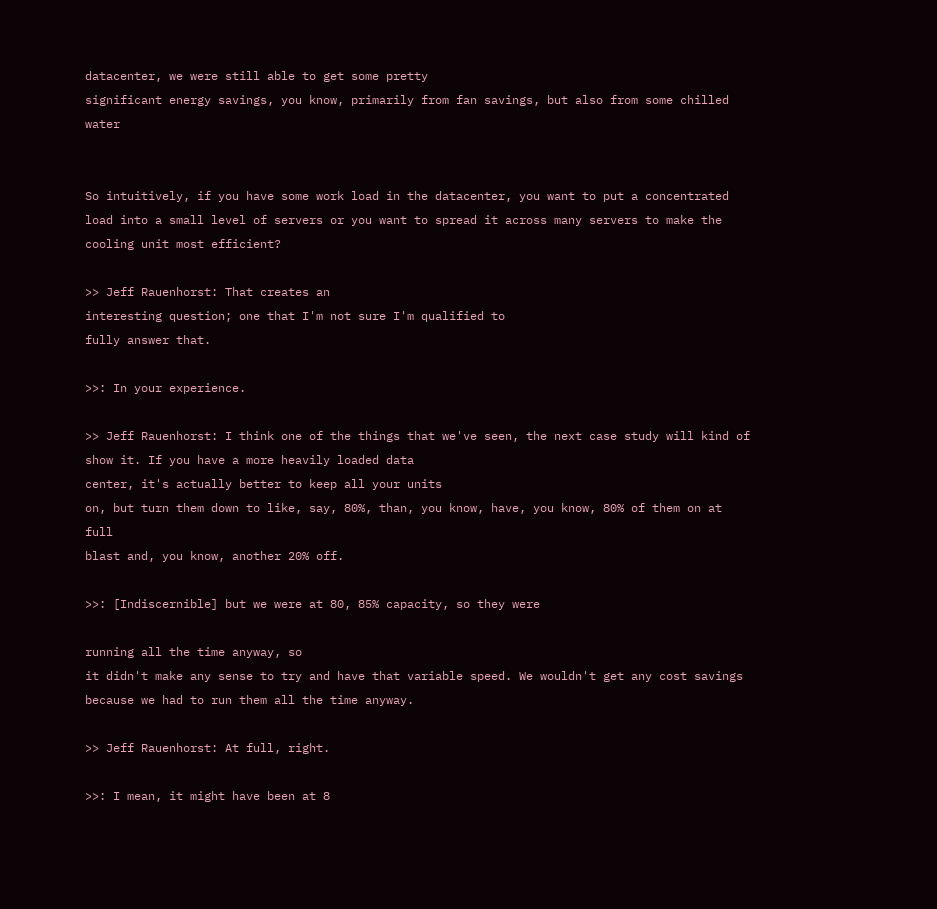datacenter, we were still able to get some pretty
significant energy savings, you know, primarily from fan savings, but also from some chilled water


So intuitively, if you have some work load in the datacenter, you want to put a concentrated
load into a small level of servers or you want to spread it across many servers to make the
cooling unit most efficient?

>> Jeff Rauenhorst: That creates an
interesting question; one that I'm not sure I'm qualified to
fully answer that.

>>: In your experience.

>> Jeff Rauenhorst: I think one of the things that we've seen, the next case study will kind of
show it. If you have a more heavily loaded data
center, it's actually better to keep all your units
on, but turn them down to like, say, 80%, than, you know, have, you know, 80% of them on at full
blast and, you know, another 20% off.

>>: [Indiscernible] but we were at 80, 85% capacity, so they were

running all the time anyway, so
it didn't make any sense to try and have that variable speed. We wouldn't get any cost savings
because we had to run them all the time anyway.

>> Jeff Rauenhorst: At full, right.

>>: I mean, it might have been at 8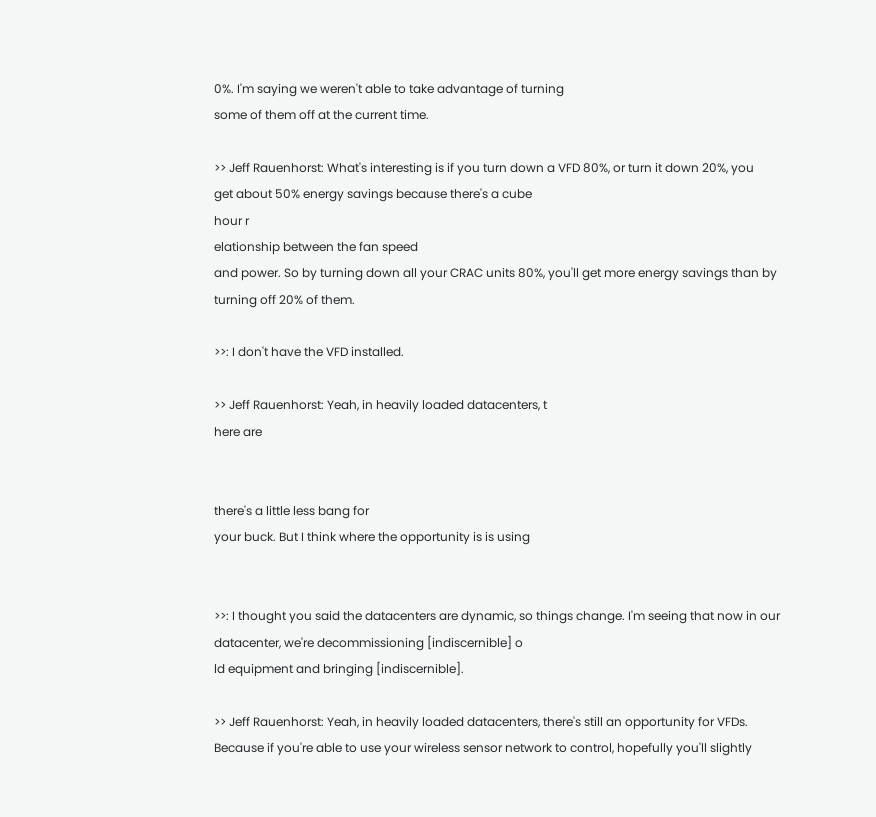0%. I'm saying we weren't able to take advantage of turning
some of them off at the current time.

>> Jeff Rauenhorst: What's interesting is if you turn down a VFD 80%, or turn it down 20%, you
get about 50% energy savings because there's a cube
hour r
elationship between the fan speed
and power. So by turning down all your CRAC units 80%, you'll get more energy savings than by
turning off 20% of them.

>>: I don't have the VFD installed.

>> Jeff Rauenhorst: Yeah, in heavily loaded datacenters, t
here are


there's a little less bang for
your buck. But I think where the opportunity is is using


>>: I thought you said the datacenters are dynamic, so things change. I'm seeing that now in our
datacenter, we're decommissioning [indiscernible] o
ld equipment and bringing [indiscernible].

>> Jeff Rauenhorst: Yeah, in heavily loaded datacenters, there's still an opportunity for VFDs.
Because if you're able to use your wireless sensor network to control, hopefully you'll slightly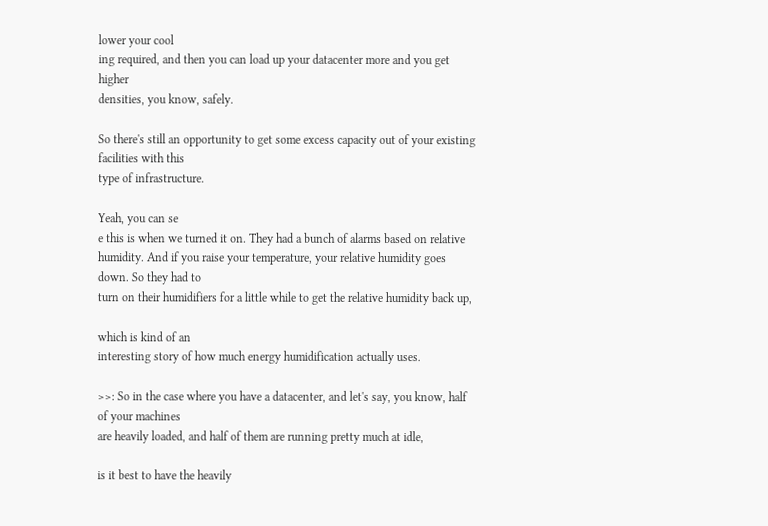lower your cool
ing required, and then you can load up your datacenter more and you get higher
densities, you know, safely.

So there's still an opportunity to get some excess capacity out of your existing facilities with this
type of infrastructure.

Yeah, you can se
e this is when we turned it on. They had a bunch of alarms based on relative
humidity. And if you raise your temperature, your relative humidity goes down. So they had to
turn on their humidifiers for a little while to get the relative humidity back up,

which is kind of an
interesting story of how much energy humidification actually uses.

>>: So in the case where you have a datacenter, and let's say, you know, half of your machines
are heavily loaded, and half of them are running pretty much at idle,

is it best to have the heavily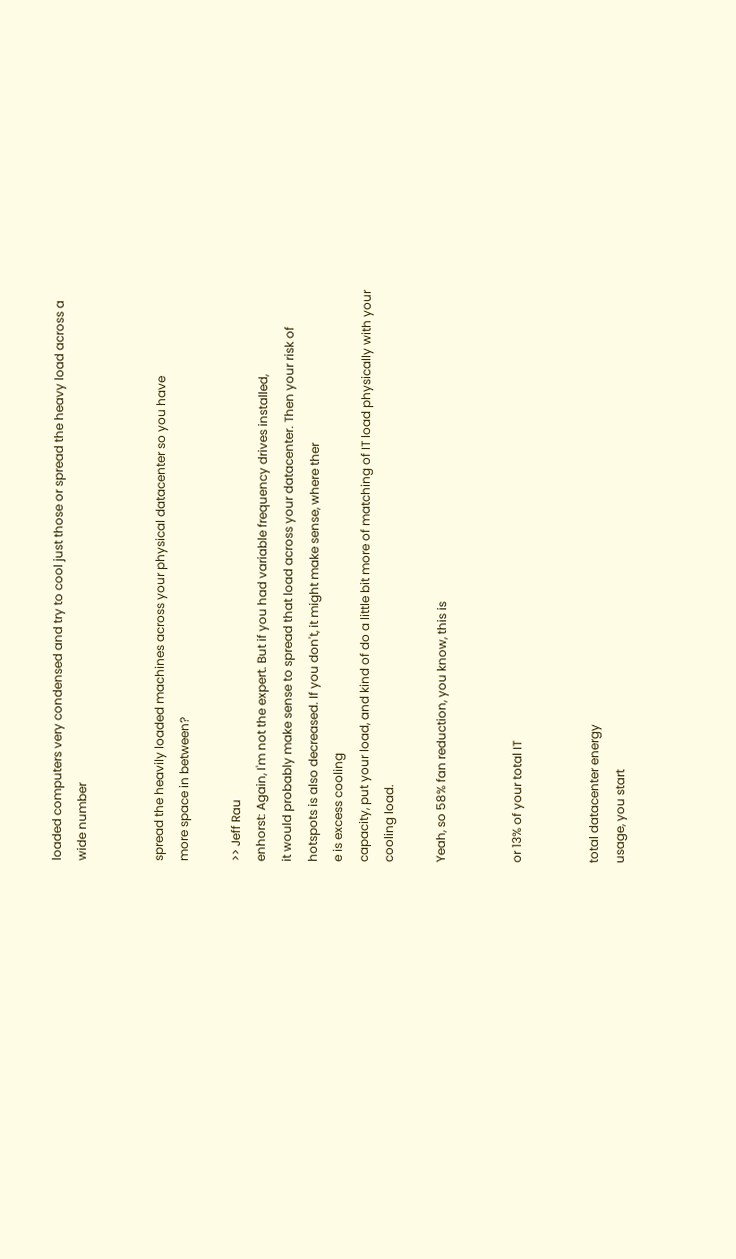loaded computers very condensed and try to cool just those or spread the heavy load across a
wide number


spread the heavily loaded machines across your physical datacenter so you have
more space in between?

>> Jeff Rau
enhorst: Again, I'm not the expert. But if you had variable frequency drives installed,
it would probably make sense to spread that load across your datacenter. Then your risk of
hotspots is also decreased. If you don't, it might make sense, where ther
e is excess cooling
capacity, put your load, and kind of do a little bit more of matching of IT load physically with your
cooling load.

Yeah, so 58% fan reduction, you know, this is


or 13% of your total IT


total datacenter energy
usage, you start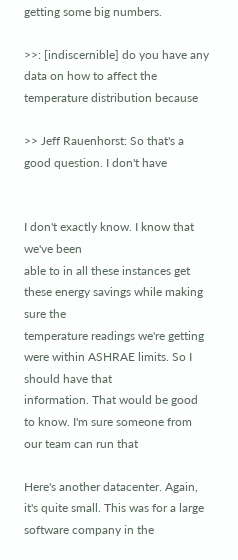getting some big numbers.

>>: [indiscernible] do you have any data on how to affect the temperature distribution because

>> Jeff Rauenhorst: So that's a good question. I don't have


I don't exactly know. I know that
we've been
able to in all these instances get these energy savings while making sure the
temperature readings we're getting were within ASHRAE limits. So I should have that
information. That would be good to know. I'm sure someone from our team can run that

Here's another datacenter. Again, it's quite small. This was for a large software company in the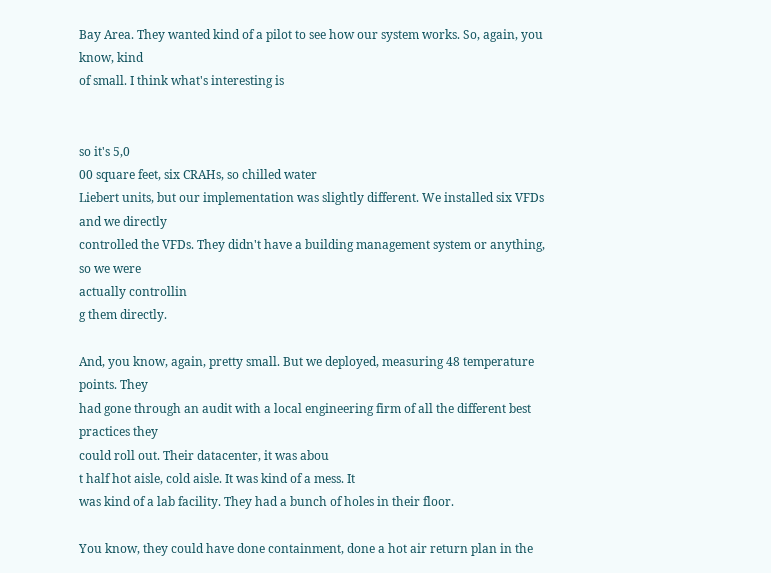Bay Area. They wanted kind of a pilot to see how our system works. So, again, you know, kind
of small. I think what's interesting is


so it's 5,0
00 square feet, six CRAHs, so chilled water
Liebert units, but our implementation was slightly different. We installed six VFDs and we directly
controlled the VFDs. They didn't have a building management system or anything, so we were
actually controllin
g them directly.

And, you know, again, pretty small. But we deployed, measuring 48 temperature points. They
had gone through an audit with a local engineering firm of all the different best practices they
could roll out. Their datacenter, it was abou
t half hot aisle, cold aisle. It was kind of a mess. It
was kind of a lab facility. They had a bunch of holes in their floor.

You know, they could have done containment, done a hot air return plan in the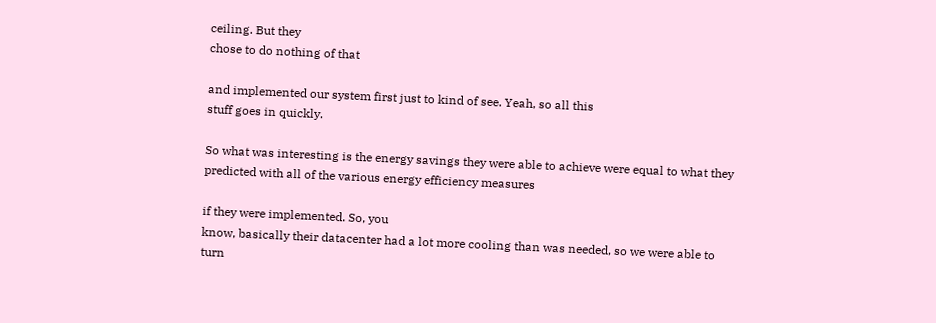ceiling. But they
chose to do nothing of that

and implemented our system first just to kind of see. Yeah, so all this
stuff goes in quickly.

So what was interesting is the energy savings they were able to achieve were equal to what they
predicted with all of the various energy efficiency measures

if they were implemented. So, you
know, basically their datacenter had a lot more cooling than was needed, so we were able to turn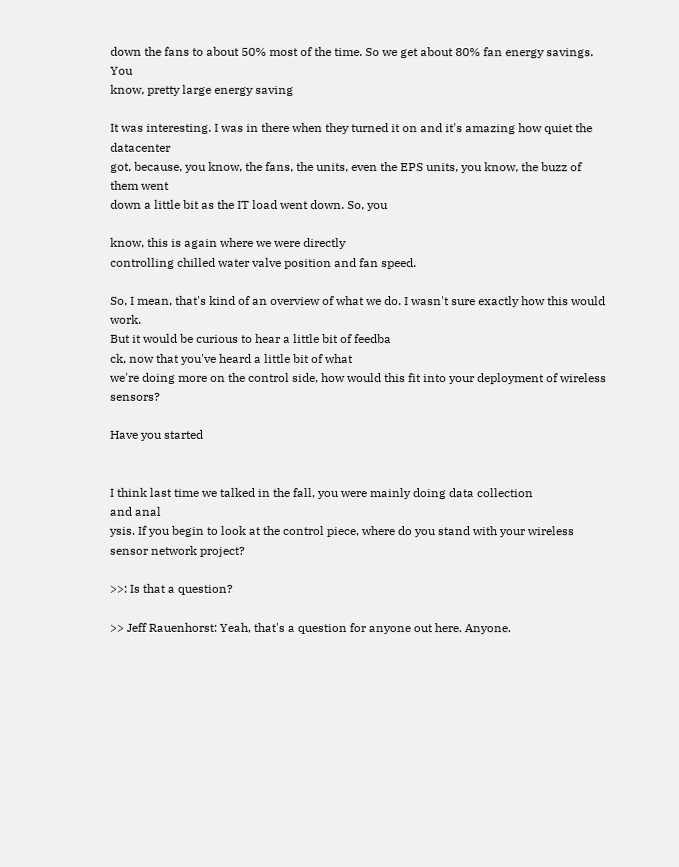down the fans to about 50% most of the time. So we get about 80% fan energy savings. You
know, pretty large energy saving

It was interesting. I was in there when they turned it on and it's amazing how quiet the datacenter
got, because, you know, the fans, the units, even the EPS units, you know, the buzz of them went
down a little bit as the IT load went down. So, you

know, this is again where we were directly
controlling chilled water valve position and fan speed.

So, I mean, that's kind of an overview of what we do. I wasn't sure exactly how this would work.
But it would be curious to hear a little bit of feedba
ck, now that you've heard a little bit of what
we're doing more on the control side, how would this fit into your deployment of wireless sensors?

Have you started


I think last time we talked in the fall, you were mainly doing data collection
and anal
ysis. If you begin to look at the control piece, where do you stand with your wireless
sensor network project?

>>: Is that a question?

>> Jeff Rauenhorst: Yeah, that's a question for anyone out here. Anyone.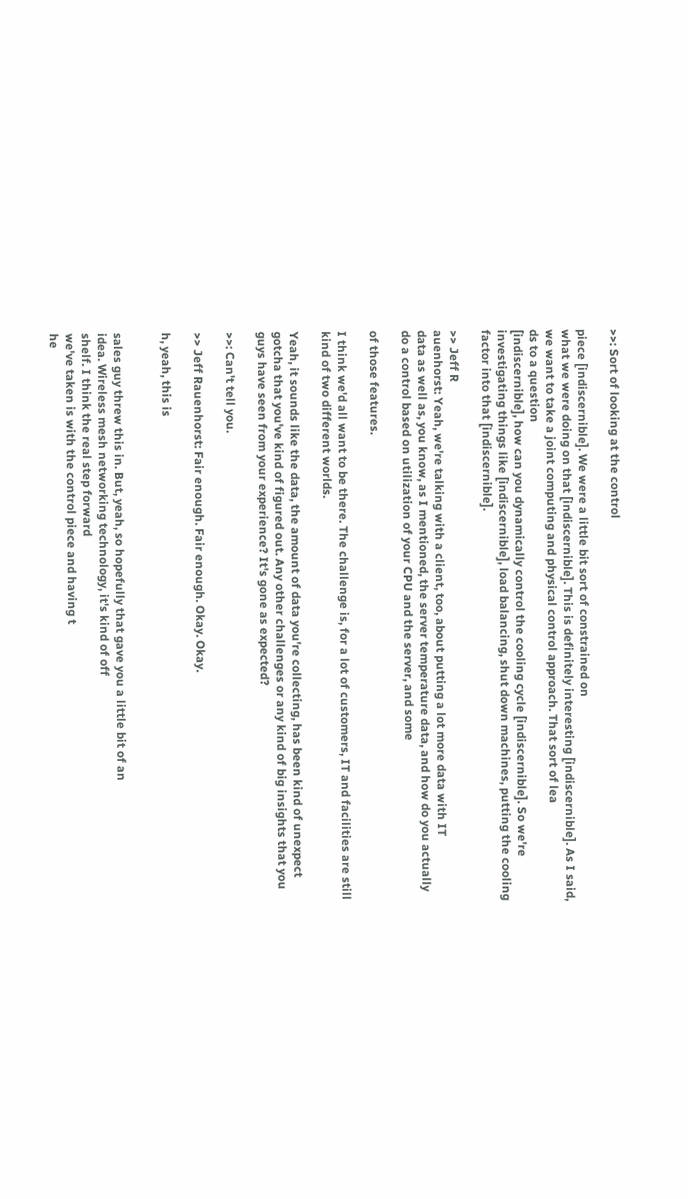>>: Sort of looking at the control

piece [indiscernible]. We were a little bit sort of constrained on
what we were doing on that [indiscernible]. This is definitely interesting [indiscernible]. As I said,
we want to take a joint computing and physical control approach. That sort of lea
ds to a question
[indiscernible], how can you dynamically control the cooling cycle [indiscernible]. So we're
investigating things like [indiscernible], load balancing, shut down machines, putting the cooling
factor into that [indiscernible].

>> Jeff R
auenhorst: Yeah, we're talking with a client, too, about putting a lot more data with IT
data as well as, you know, as I mentioned, the server temperature data, and how do you actually
do a control based on utilization of your CPU and the server, and some

of those features.

I think we'd all want to be there. The challenge is, for a lot of customers, IT and facilities are still
kind of two different worlds.

Yeah, it sounds like the data, the amount of data you're collecting, has been kind of unexpect
gotcha that you've kind of figured out. Any other challenges or any kind of big insights that you
guys have seen from your experience? It's gone as expected?

>>: Can't tell you.

>> Jeff Rauenhorst: Fair enough. Fair enough. Okay. Okay.

h, yeah, this is


sales guy threw this in. But, yeah, so hopefully that gave you a little bit of an
idea. Wireless mesh networking technology, it's kind of off
shelf. I think the real step forward
we've taken is with the control piece and having t
he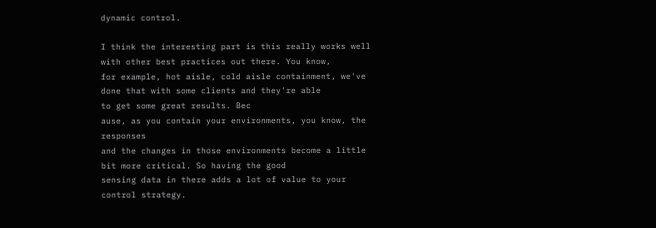dynamic control.

I think the interesting part is this really works well with other best practices out there. You know,
for example, hot aisle, cold aisle containment, we've done that with some clients and they're able
to get some great results. Bec
ause, as you contain your environments, you know, the responses
and the changes in those environments become a little bit more critical. So having the good
sensing data in there adds a lot of value to your control strategy.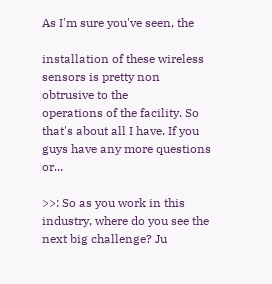As I'm sure you've seen, the

installation of these wireless sensors is pretty non
obtrusive to the
operations of the facility. So that's about all I have. If you guys have any more questions or...

>>: So as you work in this industry, where do you see the next big challenge? Ju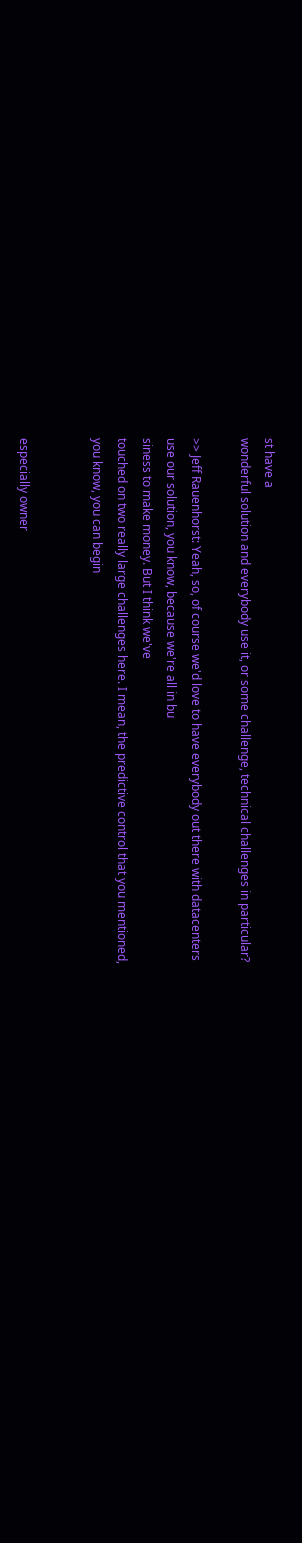st have a
wonderful solution and everybody use it, or some challenge, technical challenges in particular?

>> Jeff Rauenhorst: Yeah, so, of course we'd love to have everybody out there with datacenters
use our solution, you know, because we're all in bu
siness to make money. But I think we've
touched on two really large challenges here. I mean, the predictive control that you mentioned,
you know, you can begin


especially owner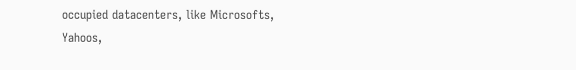occupied datacenters, like Microsofts, Yahoos,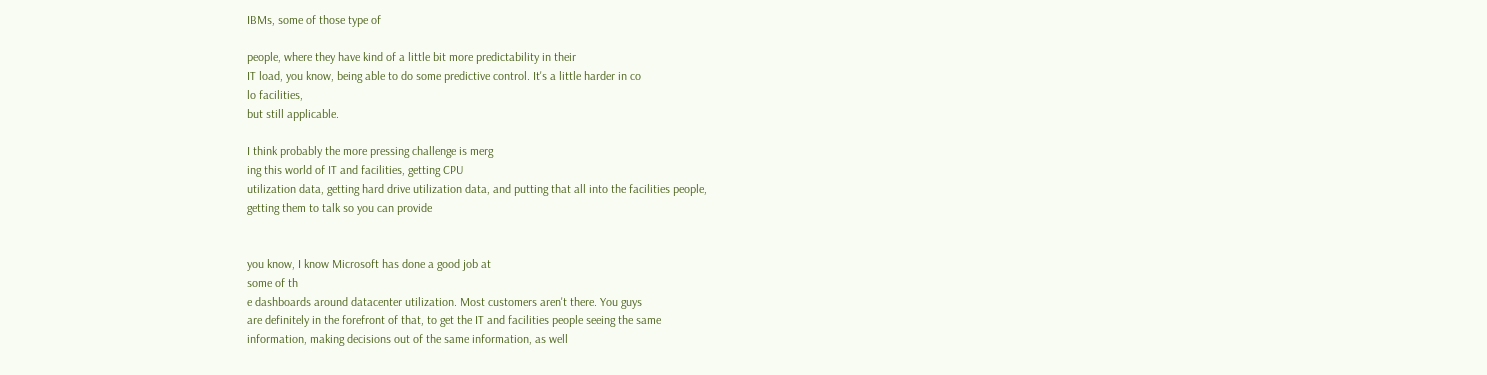IBMs, some of those type of

people, where they have kind of a little bit more predictability in their
IT load, you know, being able to do some predictive control. It's a little harder in co
lo facilities,
but still applicable.

I think probably the more pressing challenge is merg
ing this world of IT and facilities, getting CPU
utilization data, getting hard drive utilization data, and putting that all into the facilities people,
getting them to talk so you can provide


you know, I know Microsoft has done a good job at
some of th
e dashboards around datacenter utilization. Most customers aren't there. You guys
are definitely in the forefront of that, to get the IT and facilities people seeing the same
information, making decisions out of the same information, as well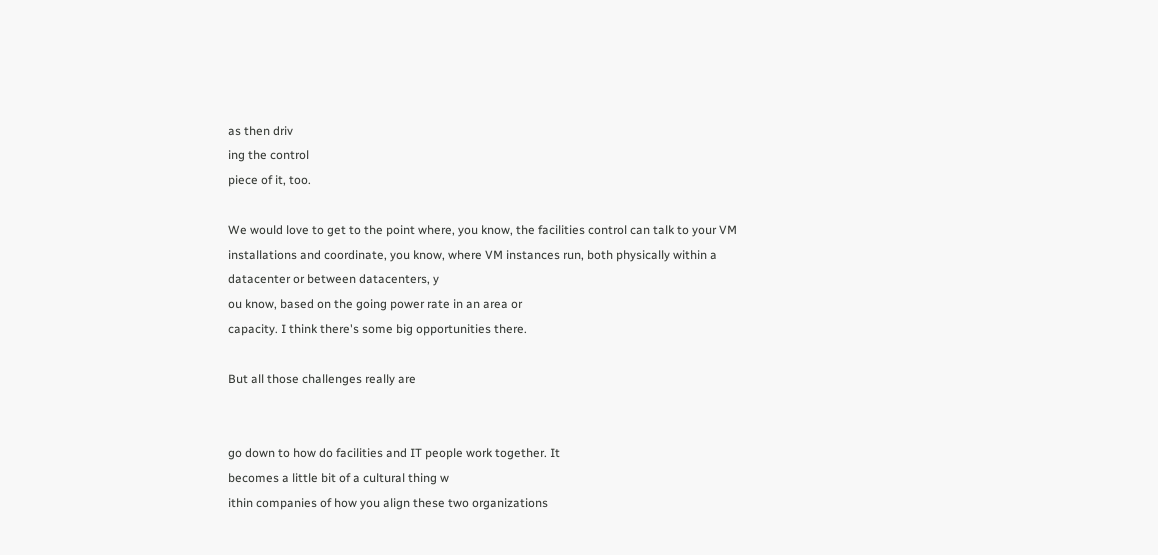as then driv
ing the control
piece of it, too.

We would love to get to the point where, you know, the facilities control can talk to your VM
installations and coordinate, you know, where VM instances run, both physically within a
datacenter or between datacenters, y
ou know, based on the going power rate in an area or
capacity. I think there's some big opportunities there.

But all those challenges really are


go down to how do facilities and IT people work together. It
becomes a little bit of a cultural thing w
ithin companies of how you align these two organizations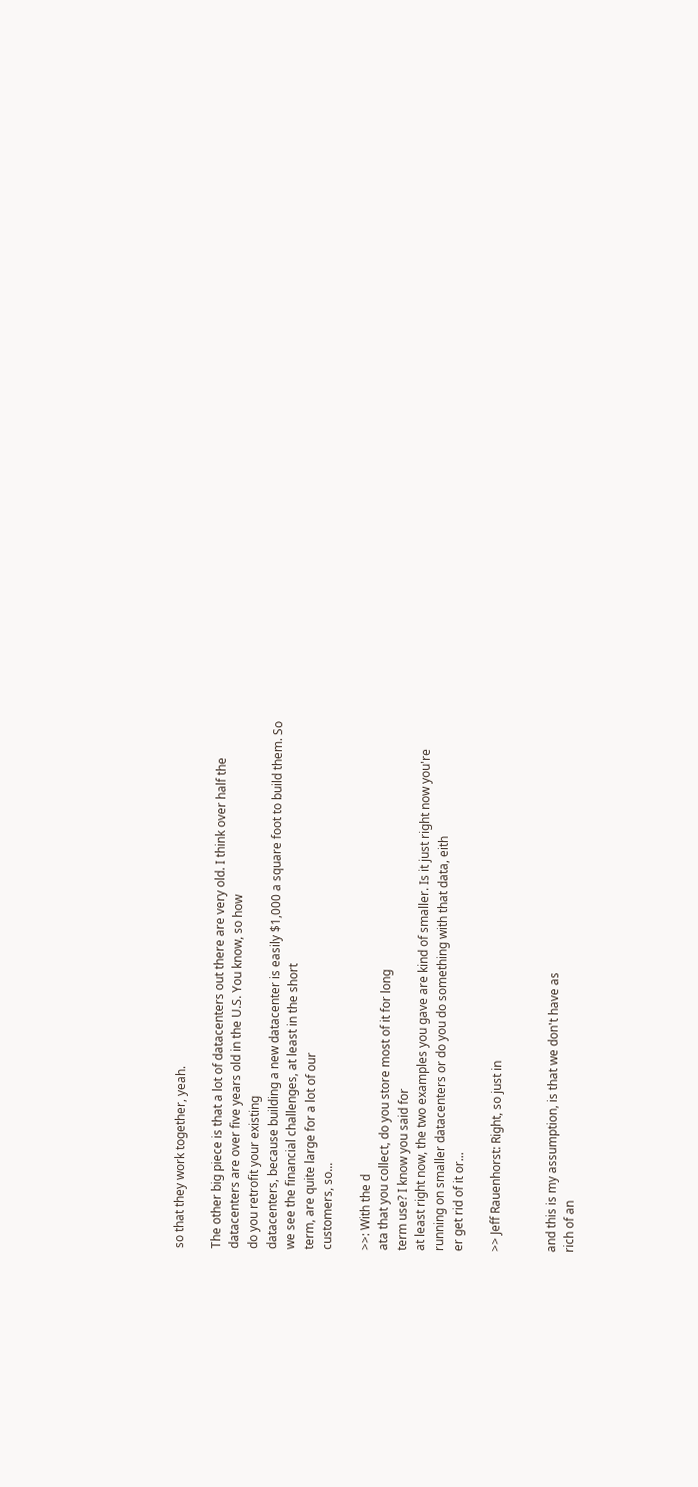so that they work together, yeah.

The other big piece is that a lot of datacenters out there are very old. I think over half the
datacenters are over five years old in the U.S. You know, so how
do you retrofit your existing
datacenters, because building a new datacenter is easily $1,000 a square foot to build them. So
we see the financial challenges, at least in the short
term, are quite large for a lot of our
customers, so...

>>: With the d
ata that you collect, do you store most of it for long
term use? I know you said for
at least right now, the two examples you gave are kind of smaller. Is it just right now you're
running on smaller datacenters or do you do something with that data, eith
er get rid of it or...

>> Jeff Rauenhorst: Right, so just in


and this is my assumption, is that we don't have as
rich of an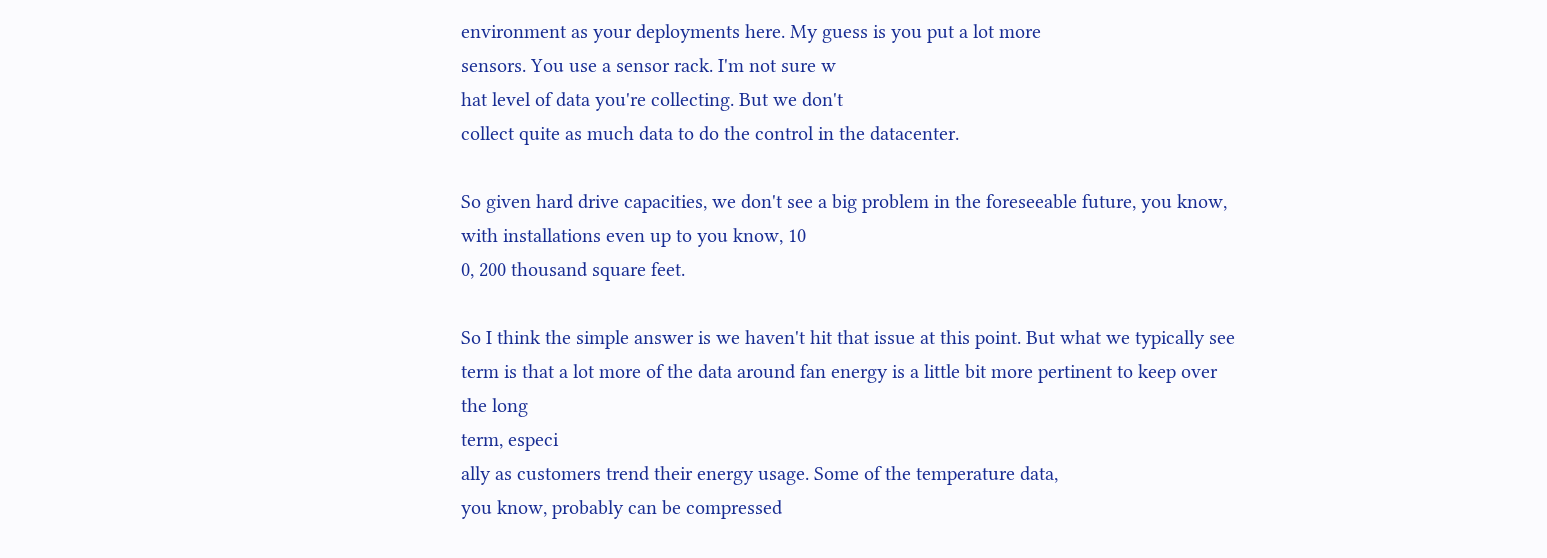environment as your deployments here. My guess is you put a lot more
sensors. You use a sensor rack. I'm not sure w
hat level of data you're collecting. But we don't
collect quite as much data to do the control in the datacenter.

So given hard drive capacities, we don't see a big problem in the foreseeable future, you know,
with installations even up to you know, 10
0, 200 thousand square feet.

So I think the simple answer is we haven't hit that issue at this point. But what we typically see
term is that a lot more of the data around fan energy is a little bit more pertinent to keep over
the long
term, especi
ally as customers trend their energy usage. Some of the temperature data,
you know, probably can be compressed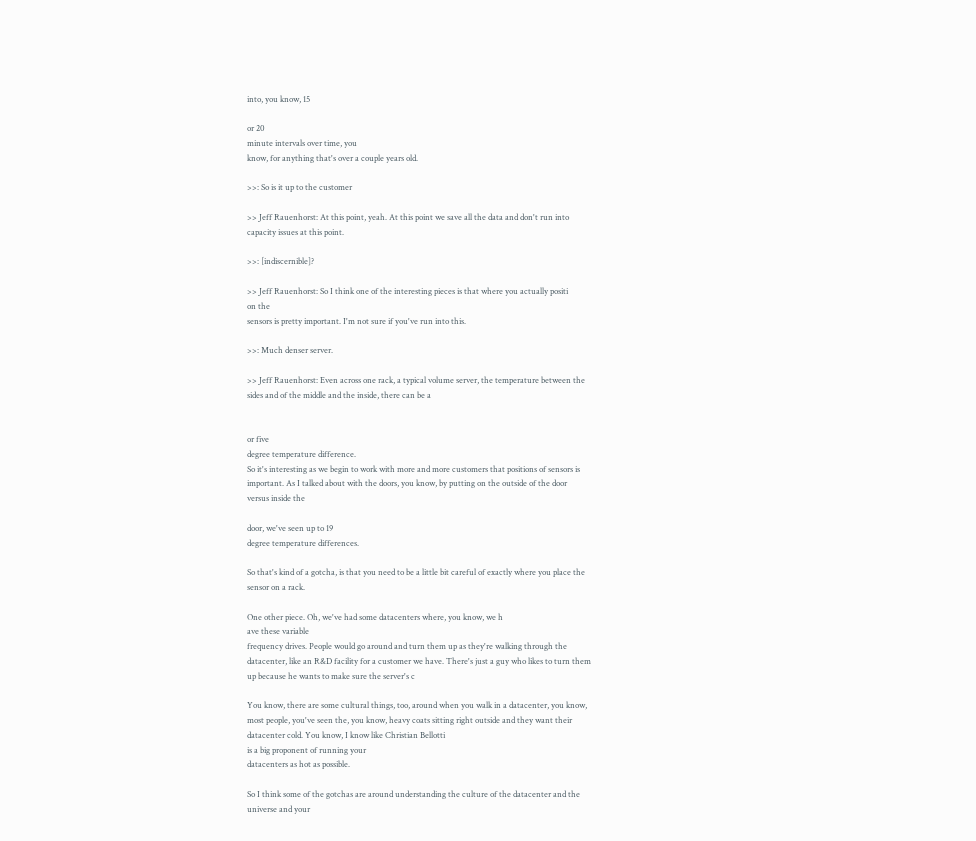into, you know, 15

or 20
minute intervals over time, you
know, for anything that's over a couple years old.

>>: So is it up to the customer

>> Jeff Rauenhorst: At this point, yeah. At this point we save all the data and don't run into
capacity issues at this point.

>>: [indiscernible]?

>> Jeff Rauenhorst: So I think one of the interesting pieces is that where you actually positi
on the
sensors is pretty important. I'm not sure if you've run into this.

>>: Much denser server.

>> Jeff Rauenhorst: Even across one rack, a typical volume server, the temperature between the
sides and of the middle and the inside, there can be a


or five
degree temperature difference.
So it's interesting as we begin to work with more and more customers that positions of sensors is
important. As I talked about with the doors, you know, by putting on the outside of the door
versus inside the

door, we've seen up to 19
degree temperature differences.

So that's kind of a gotcha, is that you need to be a little bit careful of exactly where you place the
sensor on a rack.

One other piece. Oh, we've had some datacenters where, you know, we h
ave these variable
frequency drives. People would go around and turn them up as they're walking through the
datacenter, like an R&D facility for a customer we have. There's just a guy who likes to turn them
up because he wants to make sure the server's c

You know, there are some cultural things, too, around when you walk in a datacenter, you know,
most people, you've seen the, you know, heavy coats sitting right outside and they want their
datacenter cold. You know, I know like Christian Bellotti
is a big proponent of running your
datacenters as hot as possible.

So I think some of the gotchas are around understanding the culture of the datacenter and the
universe and your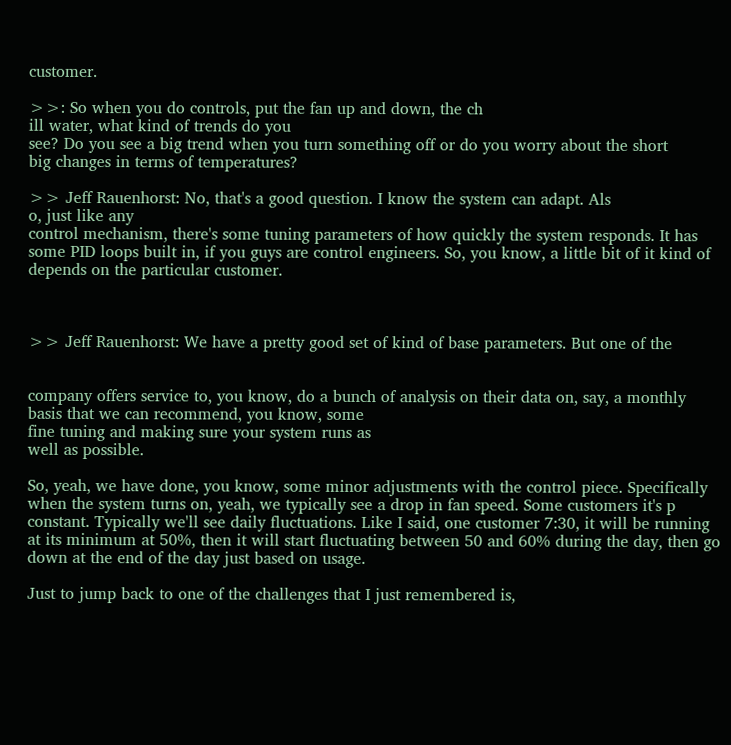customer.

>>: So when you do controls, put the fan up and down, the ch
ill water, what kind of trends do you
see? Do you see a big trend when you turn something off or do you worry about the short
big changes in terms of temperatures?

>> Jeff Rauenhorst: No, that's a good question. I know the system can adapt. Als
o, just like any
control mechanism, there's some tuning parameters of how quickly the system responds. It has
some PID loops built in, if you guys are control engineers. So, you know, a little bit of it kind of
depends on the particular customer.



>> Jeff Rauenhorst: We have a pretty good set of kind of base parameters. But one of the


company offers service to, you know, do a bunch of analysis on their data on, say, a monthly
basis that we can recommend, you know, some
fine tuning and making sure your system runs as
well as possible.

So, yeah, we have done, you know, some minor adjustments with the control piece. Specifically
when the system turns on, yeah, we typically see a drop in fan speed. Some customers it's p
constant. Typically we'll see daily fluctuations. Like I said, one customer 7:30, it will be running
at its minimum at 50%, then it will start fluctuating between 50 and 60% during the day, then go
down at the end of the day just based on usage.

Just to jump back to one of the challenges that I just remembered is,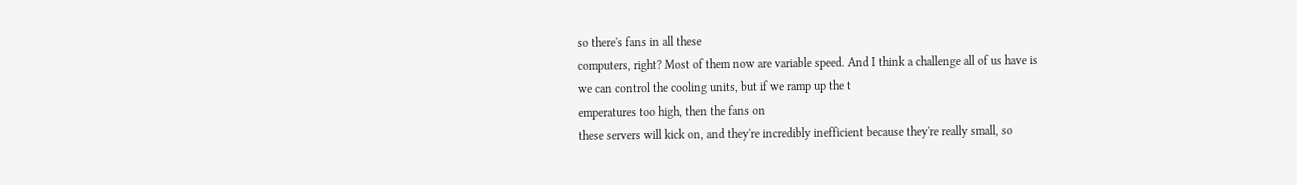so there's fans in all these
computers, right? Most of them now are variable speed. And I think a challenge all of us have is
we can control the cooling units, but if we ramp up the t
emperatures too high, then the fans on
these servers will kick on, and they're incredibly inefficient because they're really small, so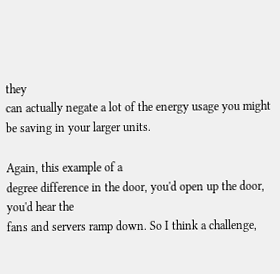they
can actually negate a lot of the energy usage you might be saving in your larger units.

Again, this example of a
degree difference in the door, you'd open up the door, you'd hear the
fans and servers ramp down. So I think a challenge,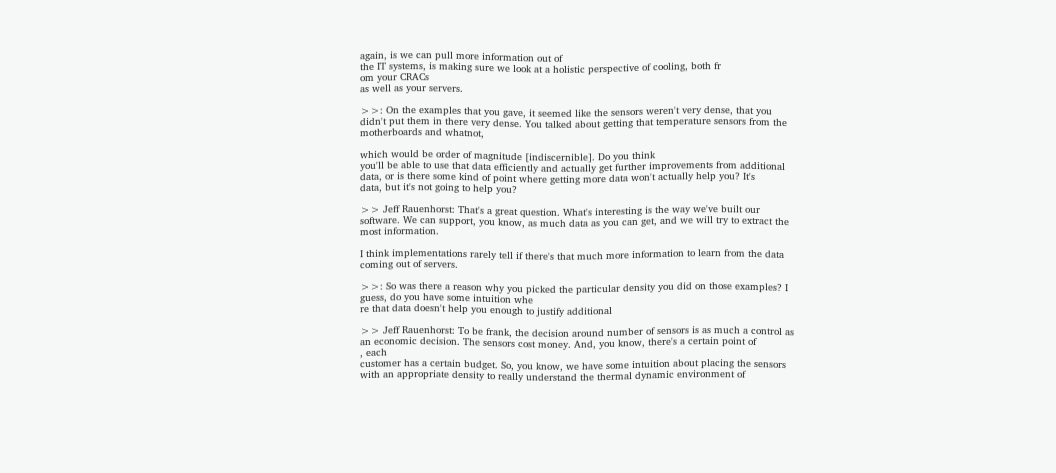again, is we can pull more information out of
the IT systems, is making sure we look at a holistic perspective of cooling, both fr
om your CRACs
as well as your servers.

>>: On the examples that you gave, it seemed like the sensors weren't very dense, that you
didn't put them in there very dense. You talked about getting that temperature sensors from the
motherboards and whatnot,

which would be order of magnitude [indiscernible]. Do you think
you'll be able to use that data efficiently and actually get further improvements from additional
data, or is there some kind of point where getting more data won't actually help you? It's
data, but it's not going to help you?

>> Jeff Rauenhorst: That's a great question. What's interesting is the way we've built our
software. We can support, you know, as much data as you can get, and we will try to extract the
most information.

I think implementations rarely tell if there's that much more information to learn from the data
coming out of servers.

>>: So was there a reason why you picked the particular density you did on those examples? I
guess, do you have some intuition whe
re that data doesn't help you enough to justify additional

>> Jeff Rauenhorst: To be frank, the decision around number of sensors is as much a control as
an economic decision. The sensors cost money. And, you know, there's a certain point of
, each
customer has a certain budget. So, you know, we have some intuition about placing the sensors
with an appropriate density to really understand the thermal dynamic environment of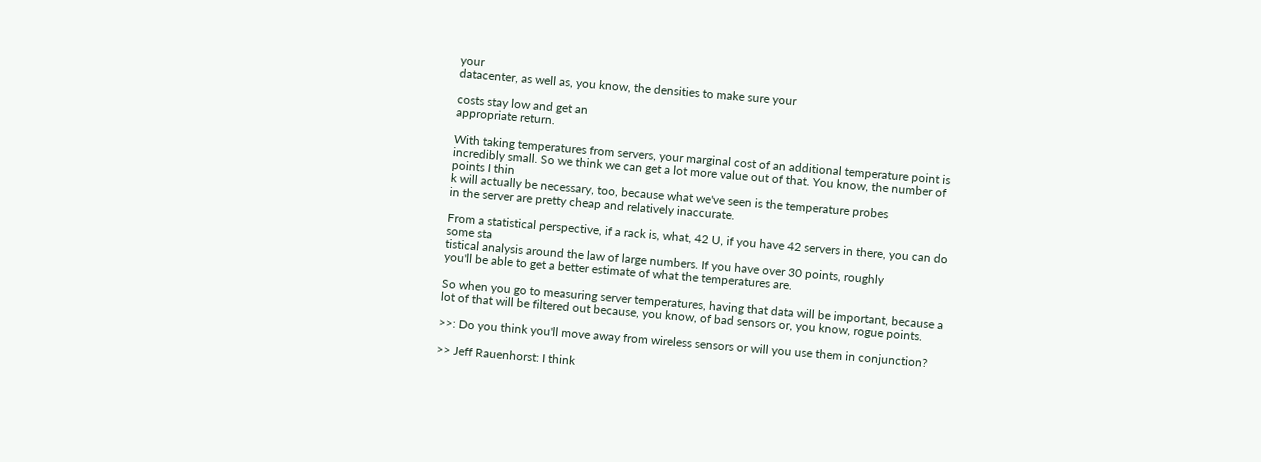your
datacenter, as well as, you know, the densities to make sure your

costs stay low and get an
appropriate return.

With taking temperatures from servers, your marginal cost of an additional temperature point is
incredibly small. So we think we can get a lot more value out of that. You know, the number of
points I thin
k will actually be necessary, too, because what we've seen is the temperature probes
in the server are pretty cheap and relatively inaccurate.

From a statistical perspective, if a rack is, what, 42 U, if you have 42 servers in there, you can do
some sta
tistical analysis around the law of large numbers. If you have over 30 points, roughly
you'll be able to get a better estimate of what the temperatures are.

So when you go to measuring server temperatures, having that data will be important, because a
lot of that will be filtered out because, you know, of bad sensors or, you know, rogue points.

>>: Do you think you'll move away from wireless sensors or will you use them in conjunction?

>> Jeff Rauenhorst: I think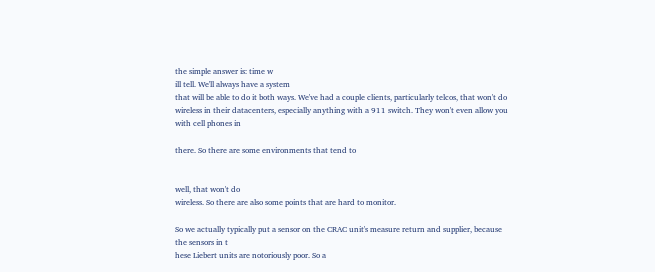the simple answer is: time w
ill tell. We'll always have a system
that will be able to do it both ways. We've had a couple clients, particularly telcos, that won't do
wireless in their datacenters, especially anything with a 911 switch. They won't even allow you
with cell phones in

there. So there are some environments that tend to


well, that won't do
wireless. So there are also some points that are hard to monitor.

So we actually typically put a sensor on the CRAC unit's measure return and supplier, because
the sensors in t
hese Liebert units are notoriously poor. So a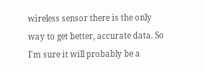wireless sensor there is the only
way to get better, accurate data. So I'm sure it will probably be a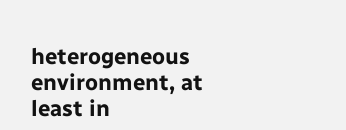heterogeneous environment, at
least in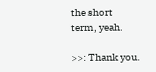the short
term, yeah.

>>: Thank you.